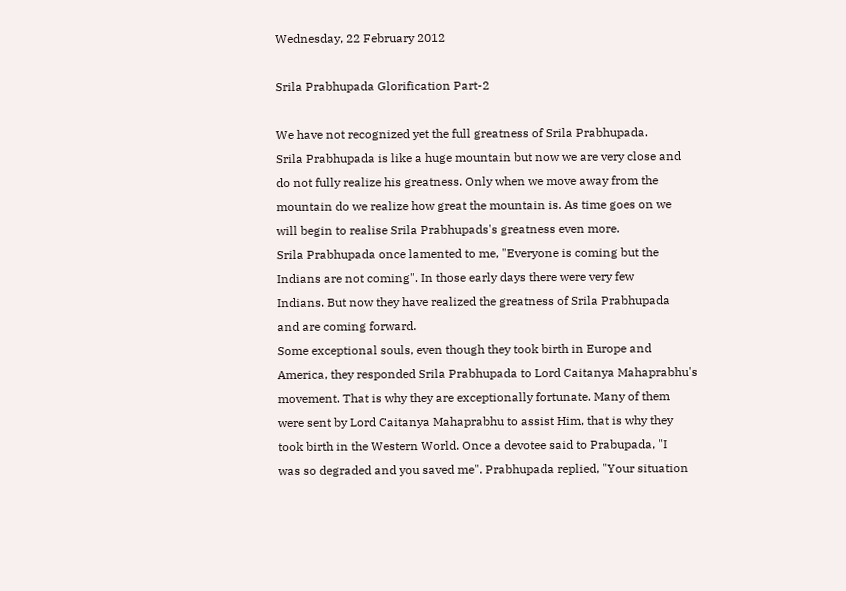Wednesday, 22 February 2012

Srila Prabhupada Glorification Part-2

We have not recognized yet the full greatness of Srila Prabhupada.
Srila Prabhupada is like a huge mountain but now we are very close and
do not fully realize his greatness. Only when we move away from the
mountain do we realize how great the mountain is. As time goes on we
will begin to realise Srila Prabhupads's greatness even more.
Srila Prabhupada once lamented to me, "Everyone is coming but the
Indians are not coming". In those early days there were very few
Indians. But now they have realized the greatness of Srila Prabhupada
and are coming forward.
Some exceptional souls, even though they took birth in Europe and
America, they responded Srila Prabhupada to Lord Caitanya Mahaprabhu's
movement. That is why they are exceptionally fortunate. Many of them
were sent by Lord Caitanya Mahaprabhu to assist Him, that is why they
took birth in the Western World. Once a devotee said to Prabupada, "I
was so degraded and you saved me". Prabhupada replied, "Your situation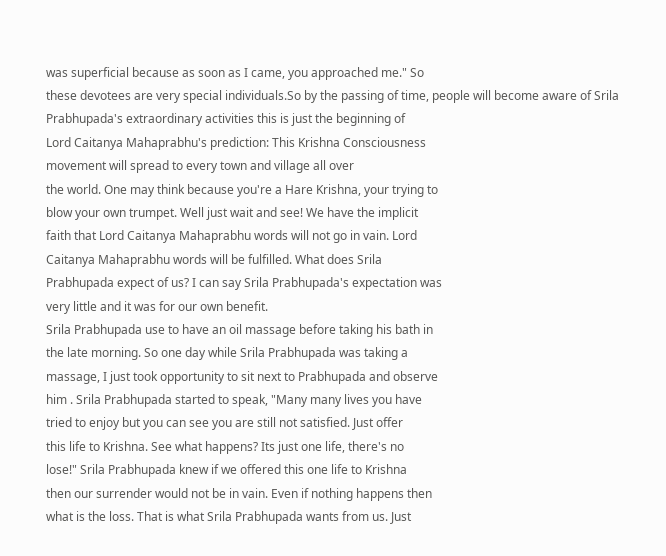was superficial because as soon as I came, you approached me." So
these devotees are very special individuals.So by the passing of time, people will become aware of Srila
Prabhupada's extraordinary activities this is just the beginning of
Lord Caitanya Mahaprabhu's prediction: This Krishna Consciousness
movement will spread to every town and village all over
the world. One may think because you're a Hare Krishna, your trying to
blow your own trumpet. Well just wait and see! We have the implicit
faith that Lord Caitanya Mahaprabhu words will not go in vain. Lord
Caitanya Mahaprabhu words will be fulfilled. What does Srila
Prabhupada expect of us? I can say Srila Prabhupada's expectation was
very little and it was for our own benefit.
Srila Prabhupada use to have an oil massage before taking his bath in
the late morning. So one day while Srila Prabhupada was taking a
massage, I just took opportunity to sit next to Prabhupada and observe
him . Srila Prabhupada started to speak, "Many many lives you have
tried to enjoy but you can see you are still not satisfied. Just offer
this life to Krishna. See what happens? Its just one life, there's no
lose!" Srila Prabhupada knew if we offered this one life to Krishna
then our surrender would not be in vain. Even if nothing happens then
what is the loss. That is what Srila Prabhupada wants from us. Just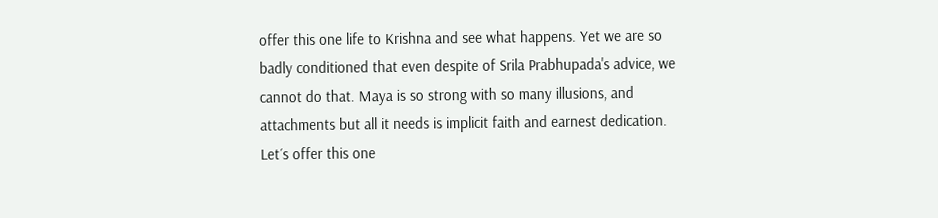offer this one life to Krishna and see what happens. Yet we are so
badly conditioned that even despite of Srila Prabhupada's advice, we
cannot do that. Maya is so strong with so many illusions, and
attachments but all it needs is implicit faith and earnest dedication.
Let´s offer this one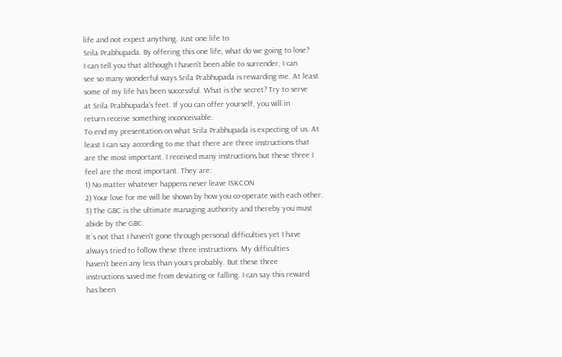life and not expect anything. Just one life to
Srila Prabhupada. By offering this one life, what do we going to lose?
I can tell you that although I haven't been able to surrender, I can
see so many wonderful ways Srila Prabhupada is rewarding me. At least
some of my life has been successful. What is the secret? Try to serve
at Srila Prabhupada's feet. If you can offer yourself, you will in
return receive something inconceivable.
To end my presentation on what Srila Prabhupada is expecting of us. At
least I can say according to me that there are three instructions that
are the most important. I received many instructions but these three I
feel are the most important. They are:
1) No matter whatever happens never leave ISKCON
2) Your love for me will be shown by how you co-operate with each other.
3) The GBC is the ultimate managing authority and thereby you must
abide by the GBC.
It´s not that I haven't gone through personal difficulties yet I have
always tried to follow these three instructions. My difficulties
haven't been any less than yours probably. But these three
instructions saved me from deviating or falling. I can say this reward
has been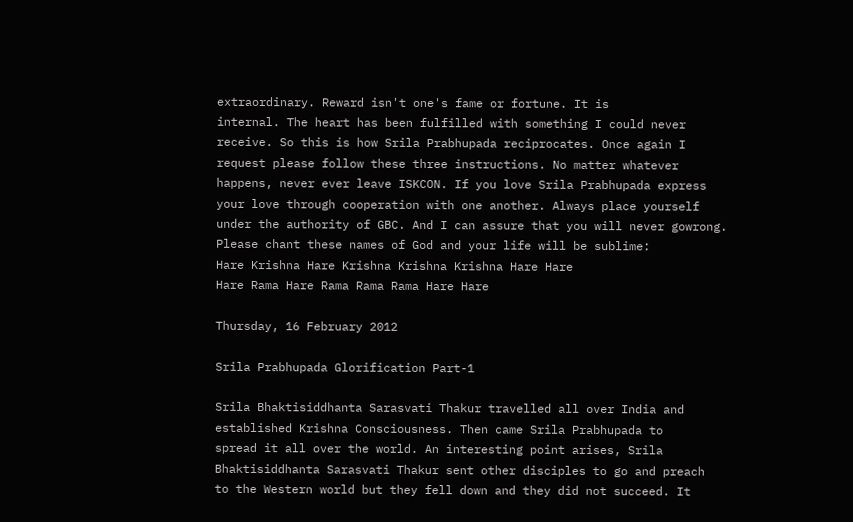extraordinary. Reward isn't one's fame or fortune. It is
internal. The heart has been fulfilled with something I could never
receive. So this is how Srila Prabhupada reciprocates. Once again I
request please follow these three instructions. No matter whatever
happens, never ever leave ISKCON. If you love Srila Prabhupada express
your love through cooperation with one another. Always place yourself
under the authority of GBC. And I can assure that you will never gowrong.
Please chant these names of God and your life will be sublime:
Hare Krishna Hare Krishna Krishna Krishna Hare Hare
Hare Rama Hare Rama Rama Rama Hare Hare

Thursday, 16 February 2012

Srila Prabhupada Glorification Part-1

Srila Bhaktisiddhanta Sarasvati Thakur travelled all over India and
established Krishna Consciousness. Then came Srila Prabhupada to
spread it all over the world. An interesting point arises, Srila
Bhaktisiddhanta Sarasvati Thakur sent other disciples to go and preach
to the Western world but they fell down and they did not succeed. It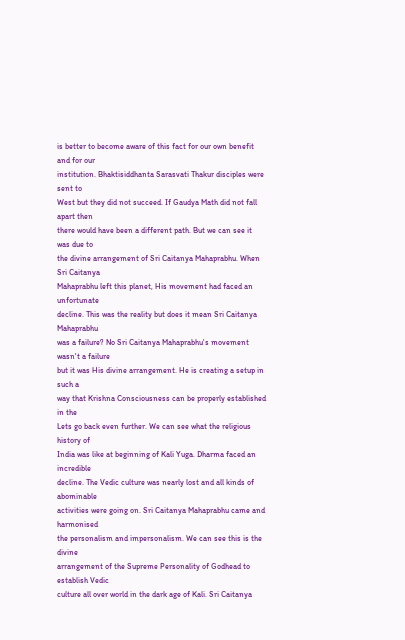is better to become aware of this fact for our own benefit and for our
institution. Bhaktisiddhanta Sarasvati Thakur disciples were sent to
West but they did not succeed. If Gaudya Math did not fall apart then
there would have been a different path. But we can see it was due to
the divine arrangement of Sri Caitanya Mahaprabhu. When Sri Caitanya
Mahaprabhu left this planet, His movement had faced an unfortunate
decline. This was the reality but does it mean Sri Caitanya Mahaprabhu
was a failure? No Sri Caitanya Mahaprabhu's movement wasn't a failure
but it was His divine arrangement. He is creating a setup in such a
way that Krishna Consciousness can be properly established in the
Lets go back even further. We can see what the religious history of
India was like at beginning of Kali Yuga. Dharma faced an incredible
decline. The Vedic culture was nearly lost and all kinds of abominable
activities were going on. Sri Caitanya Mahaprabhu came and harmonised
the personalism and impersonalism. We can see this is the divine
arrangement of the Supreme Personality of Godhead to establish Vedic
culture all over world in the dark age of Kali. Sri Caitanya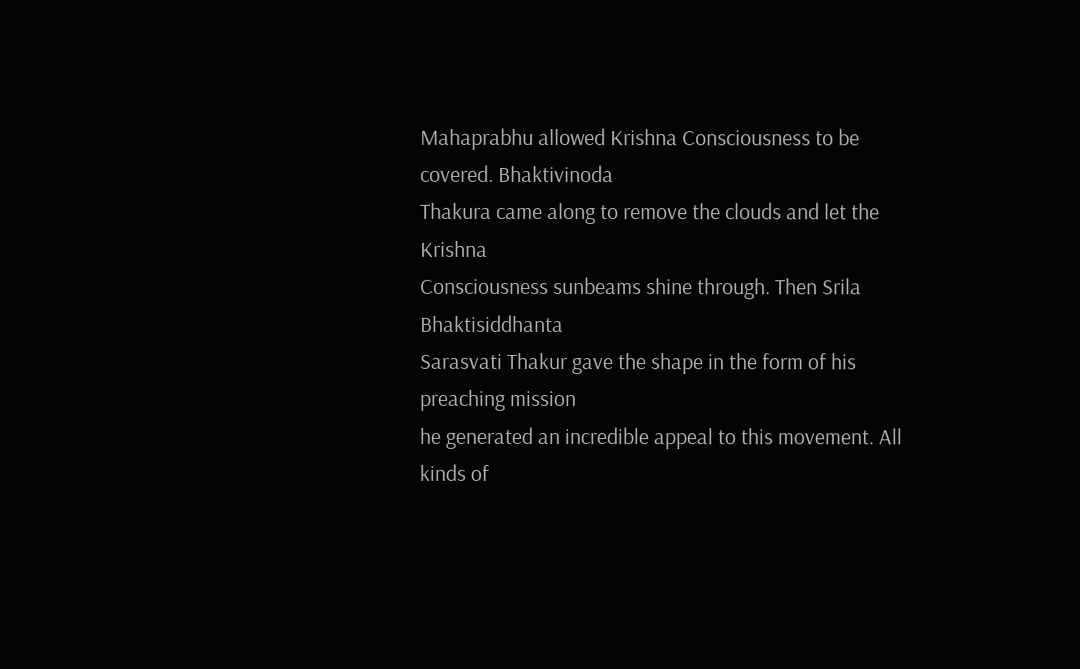Mahaprabhu allowed Krishna Consciousness to be covered. Bhaktivinoda
Thakura came along to remove the clouds and let the Krishna
Consciousness sunbeams shine through. Then Srila Bhaktisiddhanta
Sarasvati Thakur gave the shape in the form of his preaching mission
he generated an incredible appeal to this movement. All kinds of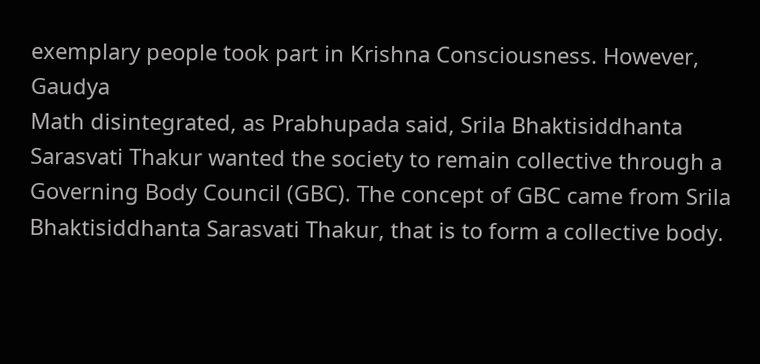exemplary people took part in Krishna Consciousness. However, Gaudya
Math disintegrated, as Prabhupada said, Srila Bhaktisiddhanta
Sarasvati Thakur wanted the society to remain collective through a
Governing Body Council (GBC). The concept of GBC came from Srila
Bhaktisiddhanta Sarasvati Thakur, that is to form a collective body.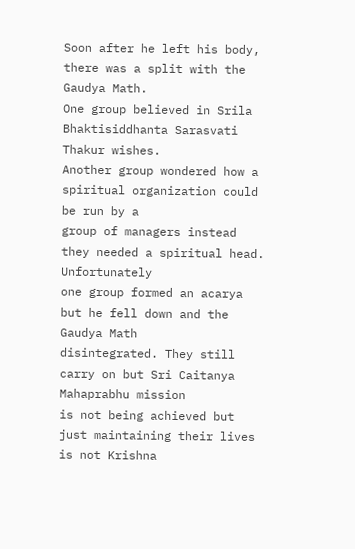Soon after he left his body, there was a split with the Gaudya Math.
One group believed in Srila Bhaktisiddhanta Sarasvati Thakur wishes.
Another group wondered how a spiritual organization could be run by a
group of managers instead they needed a spiritual head. Unfortunately
one group formed an acarya but he fell down and the Gaudya Math
disintegrated. They still carry on but Sri Caitanya Mahaprabhu mission
is not being achieved but just maintaining their lives is not Krishna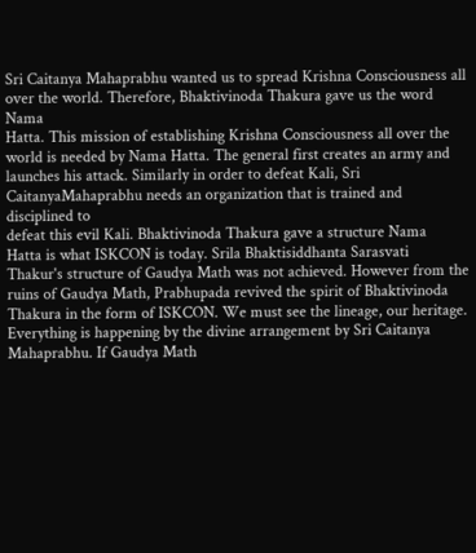Sri Caitanya Mahaprabhu wanted us to spread Krishna Consciousness all
over the world. Therefore, Bhaktivinoda Thakura gave us the word Nama
Hatta. This mission of establishing Krishna Consciousness all over the
world is needed by Nama Hatta. The general first creates an army and
launches his attack. Similarly in order to defeat Kali, Sri CaitanyaMahaprabhu needs an organization that is trained and disciplined to
defeat this evil Kali. Bhaktivinoda Thakura gave a structure Nama
Hatta is what ISKCON is today. Srila Bhaktisiddhanta Sarasvati
Thakur's structure of Gaudya Math was not achieved. However from the
ruins of Gaudya Math, Prabhupada revived the spirit of Bhaktivinoda
Thakura in the form of ISKCON. We must see the lineage, our heritage.
Everything is happening by the divine arrangement by Sri Caitanya
Mahaprabhu. If Gaudya Math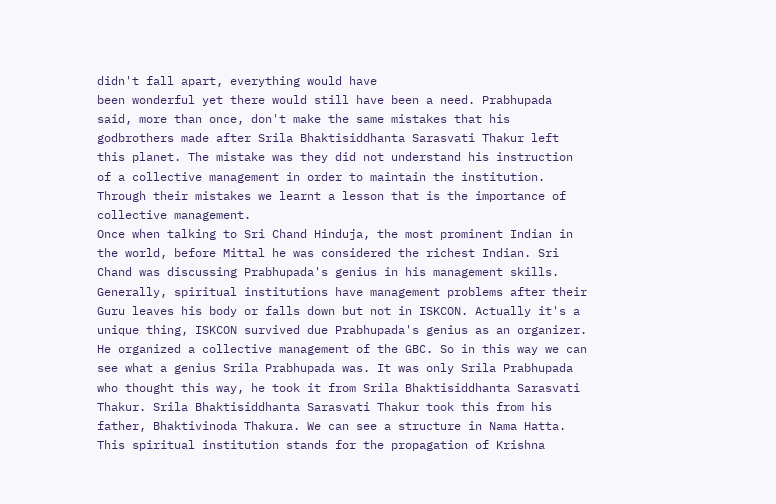didn't fall apart, everything would have
been wonderful yet there would still have been a need. Prabhupada
said, more than once, don't make the same mistakes that his
godbrothers made after Srila Bhaktisiddhanta Sarasvati Thakur left
this planet. The mistake was they did not understand his instruction
of a collective management in order to maintain the institution.
Through their mistakes we learnt a lesson that is the importance of
collective management.
Once when talking to Sri Chand Hinduja, the most prominent Indian in
the world, before Mittal he was considered the richest Indian. Sri
Chand was discussing Prabhupada's genius in his management skills.
Generally, spiritual institutions have management problems after their
Guru leaves his body or falls down but not in ISKCON. Actually it's a
unique thing, ISKCON survived due Prabhupada's genius as an organizer.
He organized a collective management of the GBC. So in this way we can
see what a genius Srila Prabhupada was. It was only Srila Prabhupada
who thought this way, he took it from Srila Bhaktisiddhanta Sarasvati
Thakur. Srila Bhaktisiddhanta Sarasvati Thakur took this from his
father, Bhaktivinoda Thakura. We can see a structure in Nama Hatta.
This spiritual institution stands for the propagation of Krishna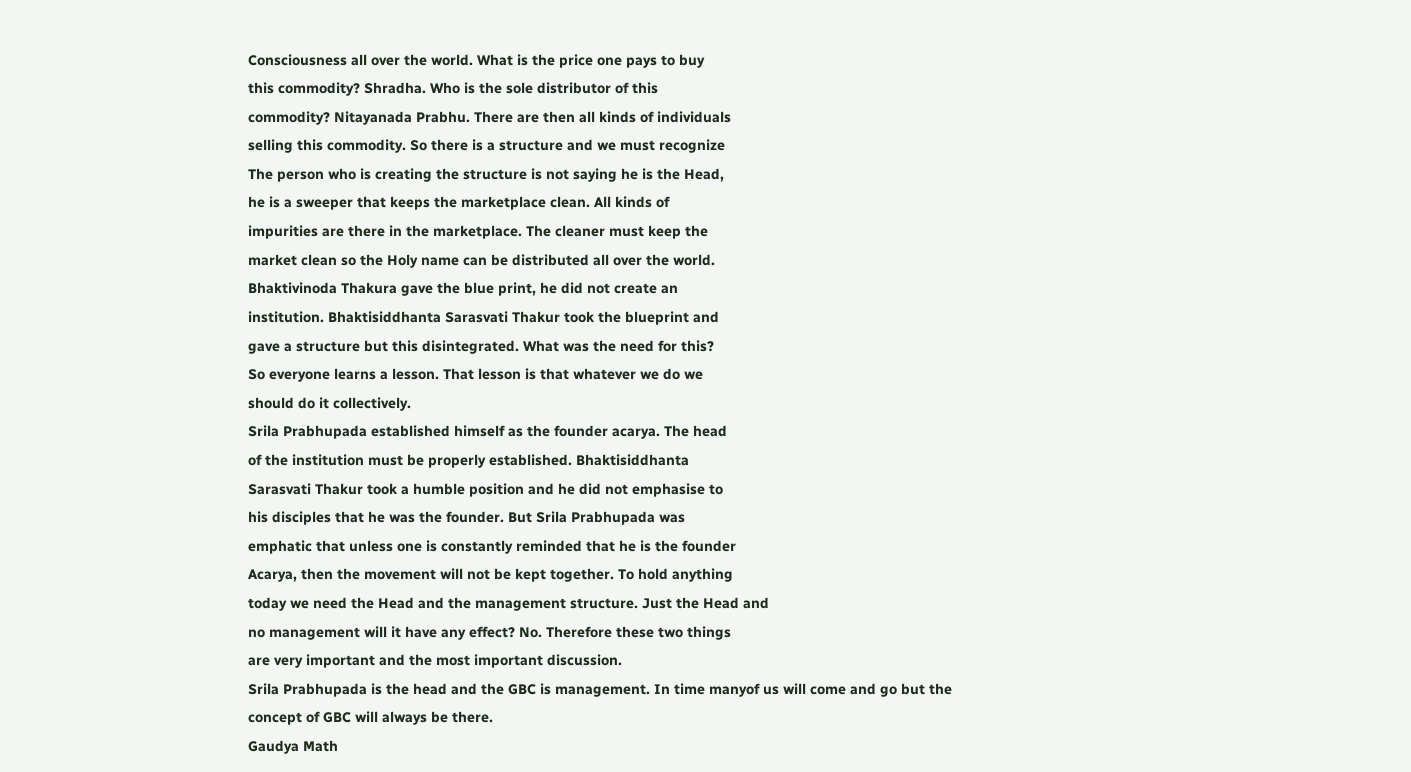Consciousness all over the world. What is the price one pays to buy
this commodity? Shradha. Who is the sole distributor of this
commodity? Nitayanada Prabhu. There are then all kinds of individuals
selling this commodity. So there is a structure and we must recognize
The person who is creating the structure is not saying he is the Head,
he is a sweeper that keeps the marketplace clean. All kinds of
impurities are there in the marketplace. The cleaner must keep the
market clean so the Holy name can be distributed all over the world.
Bhaktivinoda Thakura gave the blue print, he did not create an
institution. Bhaktisiddhanta Sarasvati Thakur took the blueprint and
gave a structure but this disintegrated. What was the need for this?
So everyone learns a lesson. That lesson is that whatever we do we
should do it collectively.
Srila Prabhupada established himself as the founder acarya. The head
of the institution must be properly established. Bhaktisiddhanta
Sarasvati Thakur took a humble position and he did not emphasise to
his disciples that he was the founder. But Srila Prabhupada was
emphatic that unless one is constantly reminded that he is the founder
Acarya, then the movement will not be kept together. To hold anything
today we need the Head and the management structure. Just the Head and
no management will it have any effect? No. Therefore these two things
are very important and the most important discussion.
Srila Prabhupada is the head and the GBC is management. In time manyof us will come and go but the concept of GBC will always be there.
Gaudya Math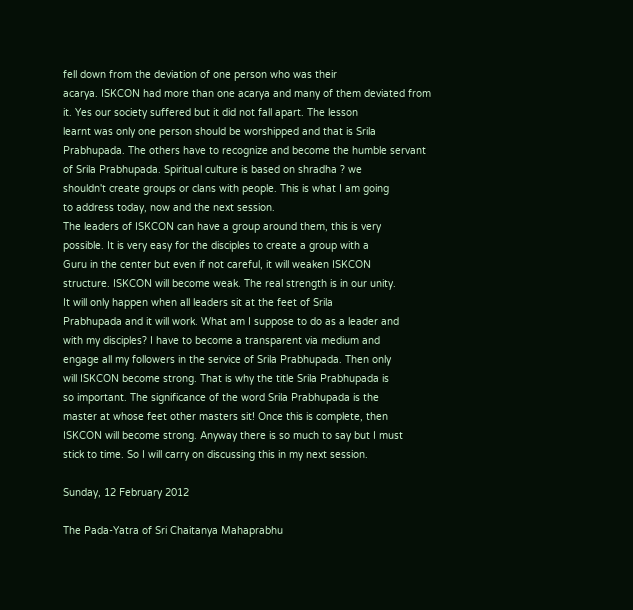fell down from the deviation of one person who was their
acarya. ISKCON had more than one acarya and many of them deviated from
it. Yes our society suffered but it did not fall apart. The lesson
learnt was only one person should be worshipped and that is Srila
Prabhupada. The others have to recognize and become the humble servant
of Srila Prabhupada. Spiritual culture is based on shradha ? we
shouldn't create groups or clans with people. This is what I am going
to address today, now and the next session.
The leaders of ISKCON can have a group around them, this is very
possible. It is very easy for the disciples to create a group with a
Guru in the center but even if not careful, it will weaken ISKCON
structure. ISKCON will become weak. The real strength is in our unity.
It will only happen when all leaders sit at the feet of Srila
Prabhupada and it will work. What am I suppose to do as a leader and
with my disciples? I have to become a transparent via medium and
engage all my followers in the service of Srila Prabhupada. Then only
will ISKCON become strong. That is why the title Srila Prabhupada is
so important. The significance of the word Srila Prabhupada is the
master at whose feet other masters sit! Once this is complete, then
ISKCON will become strong. Anyway there is so much to say but I must
stick to time. So I will carry on discussing this in my next session.

Sunday, 12 February 2012

The Pada-Yatra of Sri Chaitanya Mahaprabhu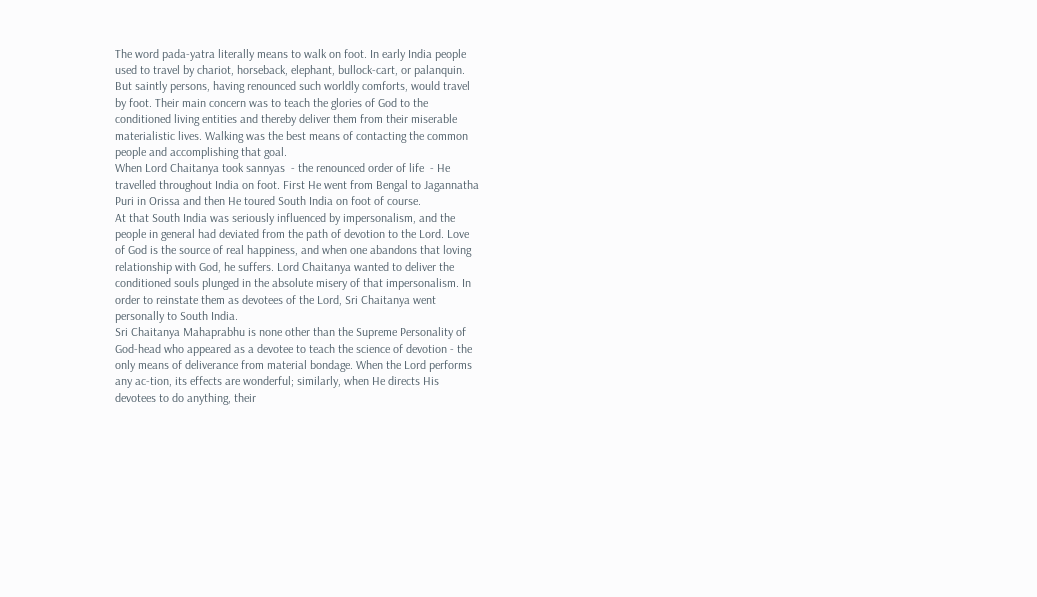The word pada-yatra literally means to walk on foot. In early India people
used to travel by chariot, horseback, elephant, bullock-cart, or palanquin.
But saintly persons, having renounced such worldly comforts, would travel
by foot. Their main concern was to teach the glories of God to the
conditioned living entities and thereby deliver them from their miserable
materialistic lives. Walking was the best means of contacting the common
people and accomplishing that goal.
When Lord Chaitanya took sannyas  - the renounced order of life  - He
travelled throughout India on foot. First He went from Bengal to Jagannatha
Puri in Orissa and then He toured South India on foot of course.
At that South India was seriously influenced by impersonalism, and the
people in general had deviated from the path of devotion to the Lord. Love
of God is the source of real happiness, and when one abandons that loving
relationship with God, he suffers. Lord Chaitanya wanted to deliver the
conditioned souls plunged in the absolute misery of that impersonalism. In
order to reinstate them as devotees of the Lord, Sri Chaitanya went
personally to South India.
Sri Chaitanya Mahaprabhu is none other than the Supreme Personality of
God-head who appeared as a devotee to teach the science of devotion - the
only means of deliverance from material bondage. When the Lord performs
any ac-tion, its effects are wonderful; similarly, when He directs His
devotees to do anything, their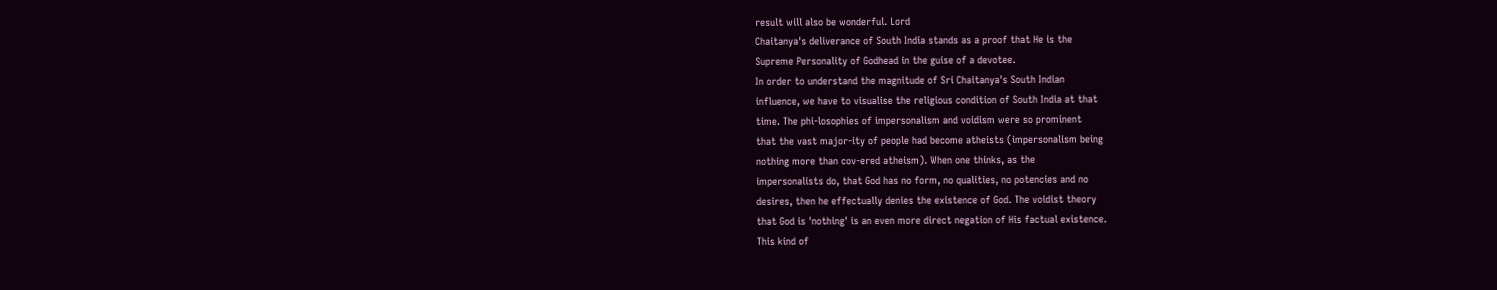result will also be wonderful. Lord
Chaitanya's deliverance of South India stands as a proof that He is the
Supreme Personality of Godhead in the guise of a devotee.
In order to understand the magnitude of Sri Chaitanya's South Indian
influence, we have to visualise the religious condition of South India at that
time. The phi-losophies of impersonalism and voidism were so prominent
that the vast major-ity of people had become atheists (impersonalism being
nothing more than cov-ered atheism). When one thinks, as the
impersonalists do, that God has no form, no qualities, no potencies and no
desires, then he effectually denies the existence of God. The voidist theory
that God is 'nothing' is an even more direct negation of His factual existence.
This kind of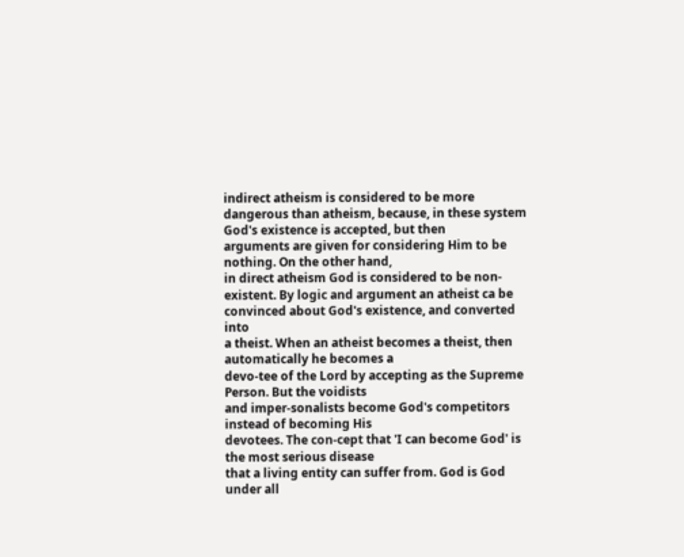indirect atheism is considered to be more dangerous than atheism, because, in these system God's existence is accepted, but then
arguments are given for considering Him to be nothing. On the other hand,
in direct atheism God is considered to be non-existent. By logic and argument an atheist ca be convinced about God's existence, and converted into
a theist. When an atheist becomes a theist, then automatically he becomes a
devo-tee of the Lord by accepting as the Supreme Person. But the voidists
and imper-sonalists become God's competitors instead of becoming His
devotees. The con-cept that 'I can become God' is the most serious disease
that a living entity can suffer from. God is God under all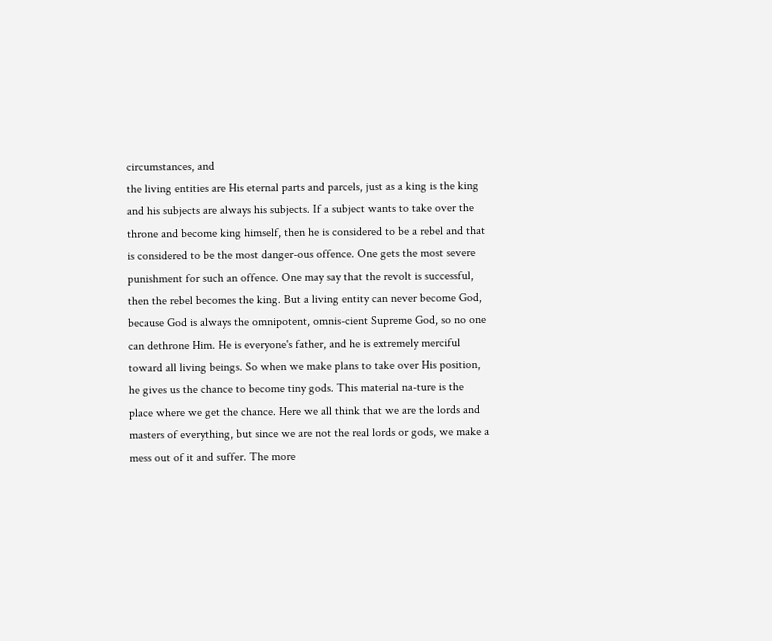circumstances, and
the living entities are His eternal parts and parcels, just as a king is the king
and his subjects are always his subjects. If a subject wants to take over the
throne and become king himself, then he is considered to be a rebel and that
is considered to be the most danger-ous offence. One gets the most severe
punishment for such an offence. One may say that the revolt is successful,
then the rebel becomes the king. But a living entity can never become God,
because God is always the omnipotent, omnis-cient Supreme God, so no one
can dethrone Him. He is everyone's father, and he is extremely merciful
toward all living beings. So when we make plans to take over His position,
he gives us the chance to become tiny gods. This material na-ture is the
place where we get the chance. Here we all think that we are the lords and
masters of everything, but since we are not the real lords or gods, we make a
mess out of it and suffer. The more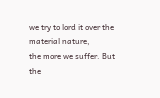we try to lord it over the material nature,
the more we suffer. But the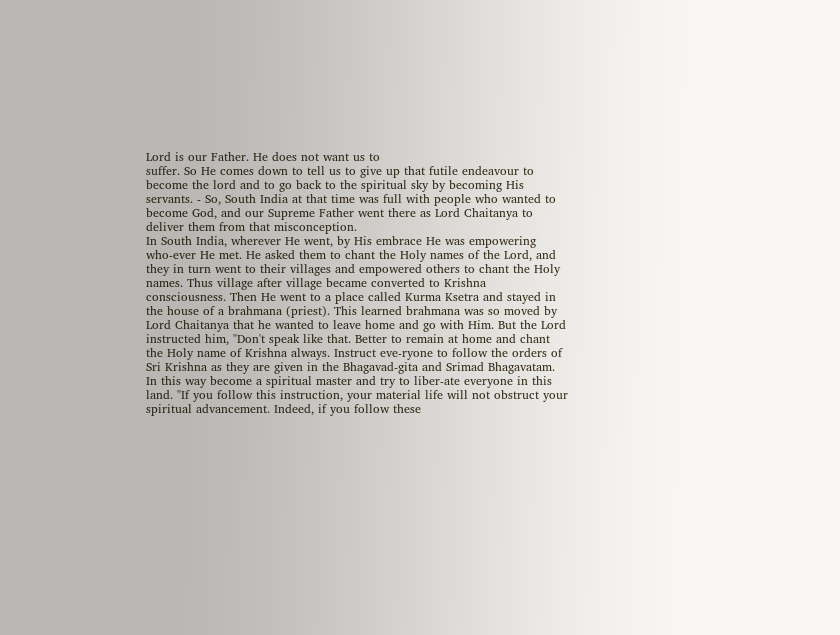Lord is our Father. He does not want us to
suffer. So He comes down to tell us to give up that futile endeavour to
become the lord and to go back to the spiritual sky by becoming His
servants. - So, South India at that time was full with people who wanted to
become God, and our Supreme Father went there as Lord Chaitanya to
deliver them from that misconception.
In South India, wherever He went, by His embrace He was empowering
who-ever He met. He asked them to chant the Holy names of the Lord, and
they in turn went to their villages and empowered others to chant the Holy
names. Thus village after village became converted to Krishna
consciousness. Then He went to a place called Kurma Ksetra and stayed in
the house of a brahmana (priest). This learned brahmana was so moved by
Lord Chaitanya that he wanted to leave home and go with Him. But the Lord
instructed him, "Don't speak like that. Better to remain at home and chant
the Holy name of Krishna always. Instruct eve-ryone to follow the orders of
Sri Krishna as they are given in the Bhagavad-gita and Srimad Bhagavatam.
In this way become a spiritual master and try to liber-ate everyone in this
land. "If you follow this instruction, your material life will not obstruct your
spiritual advancement. Indeed, if you follow these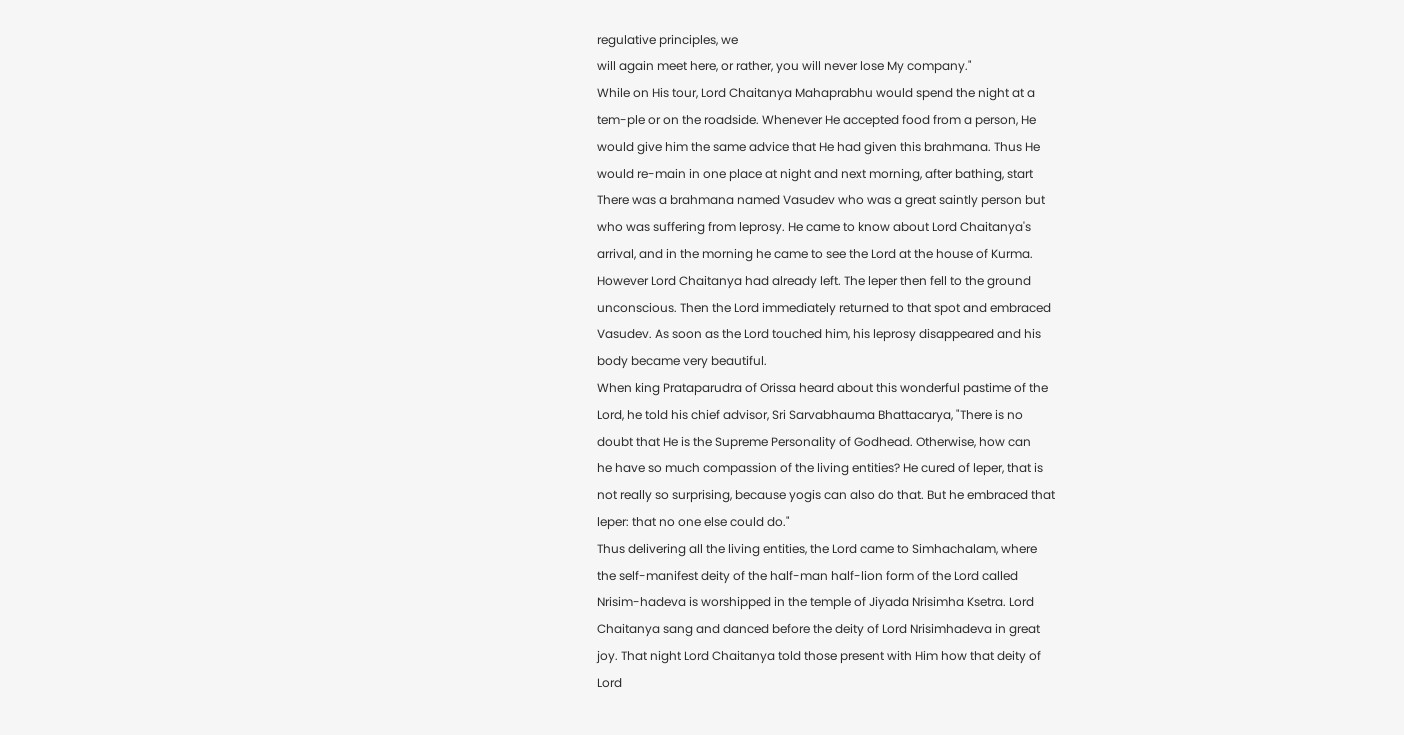regulative principles, we
will again meet here, or rather, you will never lose My company."
While on His tour, Lord Chaitanya Mahaprabhu would spend the night at a
tem-ple or on the roadside. Whenever He accepted food from a person, He
would give him the same advice that He had given this brahmana. Thus He
would re-main in one place at night and next morning, after bathing, start
There was a brahmana named Vasudev who was a great saintly person but
who was suffering from leprosy. He came to know about Lord Chaitanya's
arrival, and in the morning he came to see the Lord at the house of Kurma.
However Lord Chaitanya had already left. The leper then fell to the ground
unconscious. Then the Lord immediately returned to that spot and embraced
Vasudev. As soon as the Lord touched him, his leprosy disappeared and his
body became very beautiful.
When king Prataparudra of Orissa heard about this wonderful pastime of the
Lord, he told his chief advisor, Sri Sarvabhauma Bhattacarya, "There is no
doubt that He is the Supreme Personality of Godhead. Otherwise, how can
he have so much compassion of the living entities? He cured of leper, that is
not really so surprising, because yogis can also do that. But he embraced that
leper: that no one else could do."
Thus delivering all the living entities, the Lord came to Simhachalam, where
the self-manifest deity of the half-man half-lion form of the Lord called
Nrisim-hadeva is worshipped in the temple of Jiyada Nrisimha Ksetra. Lord
Chaitanya sang and danced before the deity of Lord Nrisimhadeva in great
joy. That night Lord Chaitanya told those present with Him how that deity of
Lord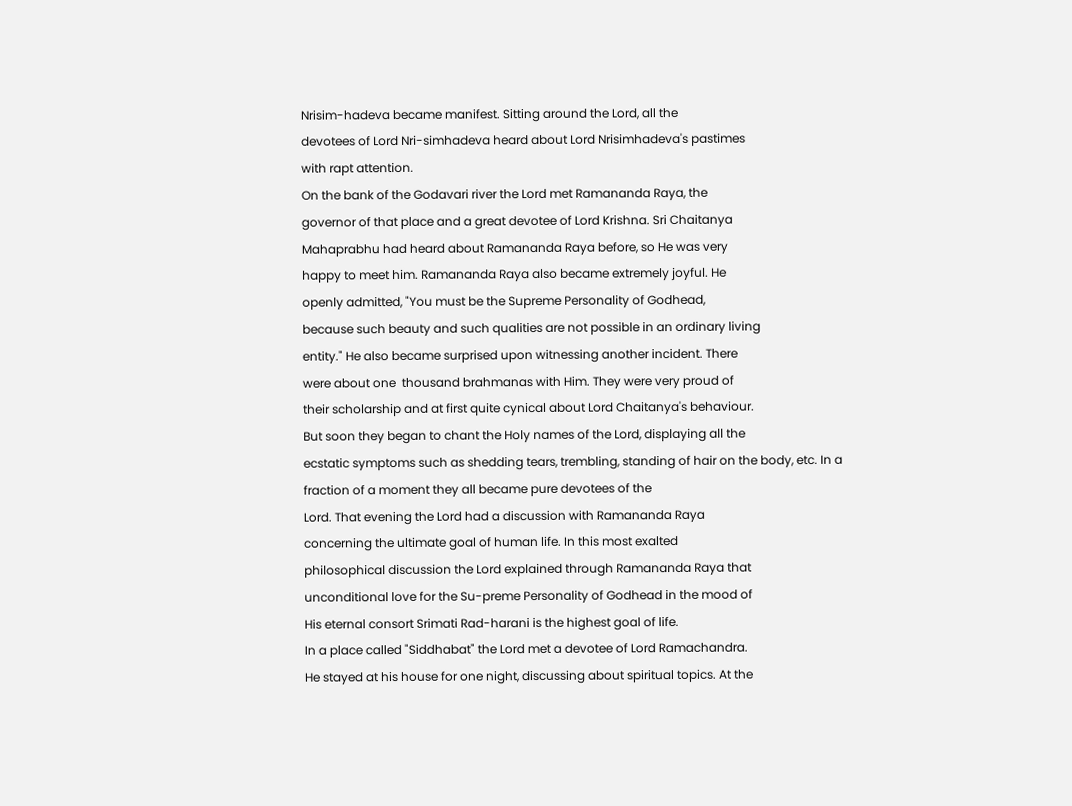Nrisim-hadeva became manifest. Sitting around the Lord, all the
devotees of Lord Nri-simhadeva heard about Lord Nrisimhadeva's pastimes
with rapt attention.
On the bank of the Godavari river the Lord met Ramananda Raya, the
governor of that place and a great devotee of Lord Krishna. Sri Chaitanya
Mahaprabhu had heard about Ramananda Raya before, so He was very
happy to meet him. Ramananda Raya also became extremely joyful. He
openly admitted, "You must be the Supreme Personality of Godhead,
because such beauty and such qualities are not possible in an ordinary living
entity." He also became surprised upon witnessing another incident. There
were about one  thousand brahmanas with Him. They were very proud of
their scholarship and at first quite cynical about Lord Chaitanya's behaviour.
But soon they began to chant the Holy names of the Lord, displaying all the
ecstatic symptoms such as shedding tears, trembling, standing of hair on the body, etc. In a fraction of a moment they all became pure devotees of the
Lord. That evening the Lord had a discussion with Ramananda Raya
concerning the ultimate goal of human life. In this most exalted
philosophical discussion the Lord explained through Ramananda Raya that
unconditional love for the Su-preme Personality of Godhead in the mood of
His eternal consort Srimati Rad-harani is the highest goal of life.
In a place called "Siddhabat" the Lord met a devotee of Lord Ramachandra.
He stayed at his house for one night, discussing about spiritual topics. At the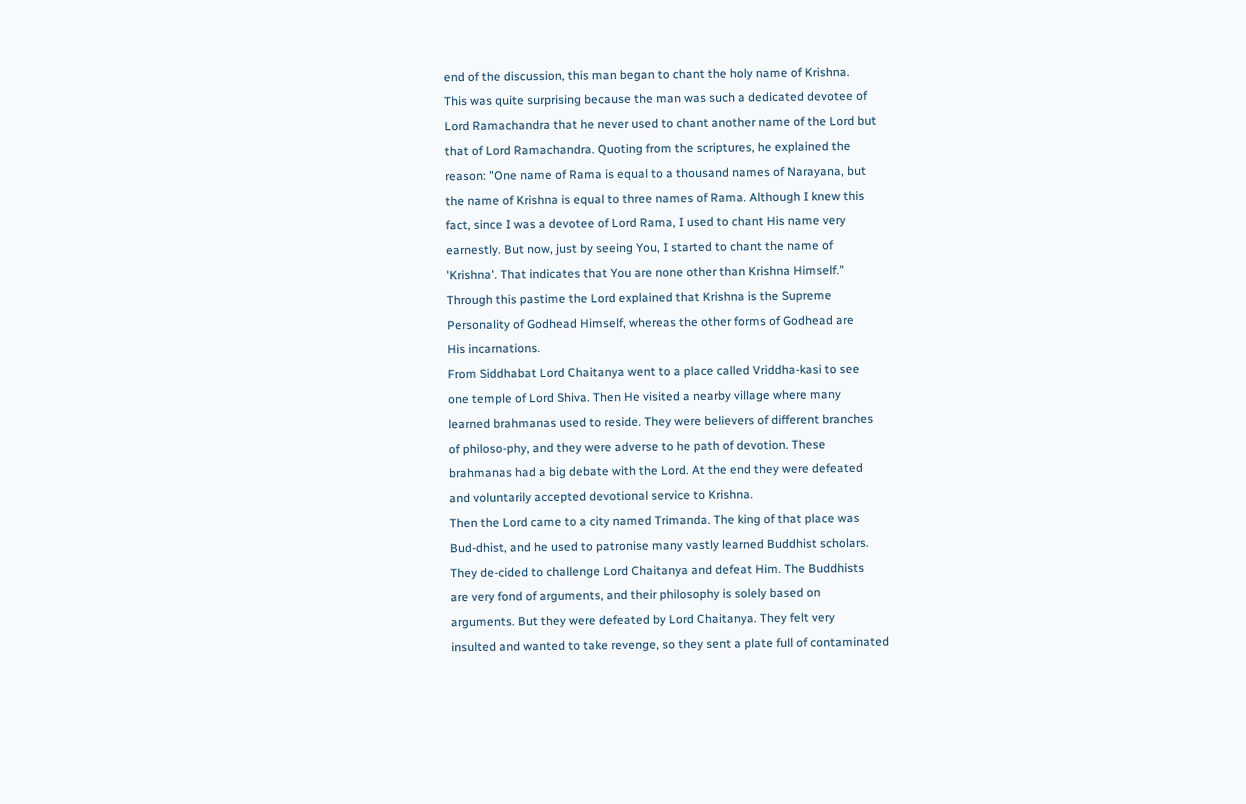end of the discussion, this man began to chant the holy name of Krishna.
This was quite surprising because the man was such a dedicated devotee of
Lord Ramachandra that he never used to chant another name of the Lord but
that of Lord Ramachandra. Quoting from the scriptures, he explained the
reason: "One name of Rama is equal to a thousand names of Narayana, but
the name of Krishna is equal to three names of Rama. Although I knew this
fact, since I was a devotee of Lord Rama, I used to chant His name very
earnestly. But now, just by seeing You, I started to chant the name of
'Krishna'. That indicates that You are none other than Krishna Himself."
Through this pastime the Lord explained that Krishna is the Supreme
Personality of Godhead Himself, whereas the other forms of Godhead are
His incarnations.
From Siddhabat Lord Chaitanya went to a place called Vriddha-kasi to see
one temple of Lord Shiva. Then He visited a nearby village where many
learned brahmanas used to reside. They were believers of different branches
of philoso-phy, and they were adverse to he path of devotion. These
brahmanas had a big debate with the Lord. At the end they were defeated
and voluntarily accepted devotional service to Krishna.
Then the Lord came to a city named Trimanda. The king of that place was
Bud-dhist, and he used to patronise many vastly learned Buddhist scholars.
They de-cided to challenge Lord Chaitanya and defeat Him. The Buddhists
are very fond of arguments, and their philosophy is solely based on
arguments. But they were defeated by Lord Chaitanya. They felt very
insulted and wanted to take revenge, so they sent a plate full of contaminated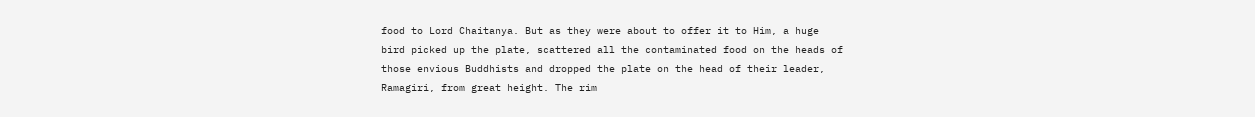food to Lord Chaitanya. But as they were about to offer it to Him, a huge
bird picked up the plate, scattered all the contaminated food on the heads of
those envious Buddhists and dropped the plate on the head of their leader,
Ramagiri, from great height. The rim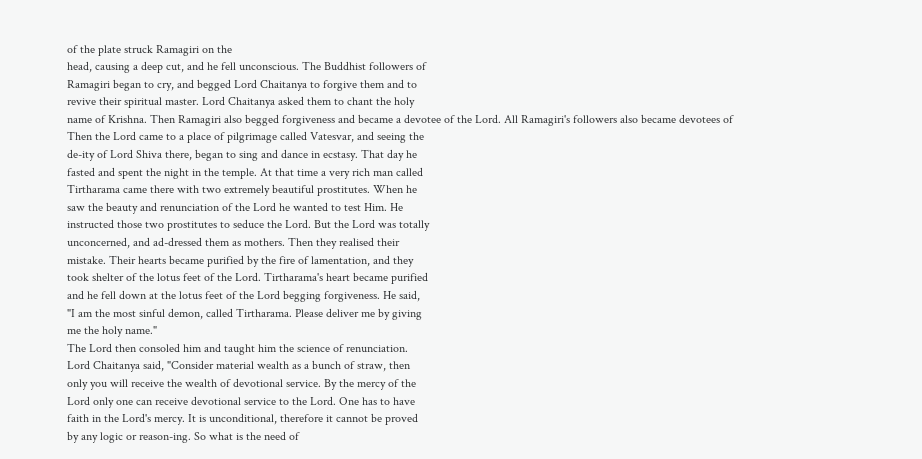of the plate struck Ramagiri on the
head, causing a deep cut, and he fell unconscious. The Buddhist followers of
Ramagiri began to cry, and begged Lord Chaitanya to forgive them and to
revive their spiritual master. Lord Chaitanya asked them to chant the holy
name of Krishna. Then Ramagiri also begged forgiveness and became a devotee of the Lord. All Ramagiri's followers also became devotees of
Then the Lord came to a place of pilgrimage called Vatesvar, and seeing the
de-ity of Lord Shiva there, began to sing and dance in ecstasy. That day he
fasted and spent the night in the temple. At that time a very rich man called
Tirtharama came there with two extremely beautiful prostitutes. When he
saw the beauty and renunciation of the Lord he wanted to test Him. He
instructed those two prostitutes to seduce the Lord. But the Lord was totally
unconcerned, and ad-dressed them as mothers. Then they realised their
mistake. Their hearts became purified by the fire of lamentation, and they
took shelter of the lotus feet of the Lord. Tirtharama's heart became purified
and he fell down at the lotus feet of the Lord begging forgiveness. He said,
"I am the most sinful demon, called Tirtharama. Please deliver me by giving
me the holy name."
The Lord then consoled him and taught him the science of renunciation.
Lord Chaitanya said, "Consider material wealth as a bunch of straw, then
only you will receive the wealth of devotional service. By the mercy of the
Lord only one can receive devotional service to the Lord. One has to have
faith in the Lord's mercy. It is unconditional, therefore it cannot be proved
by any logic or reason-ing. So what is the need of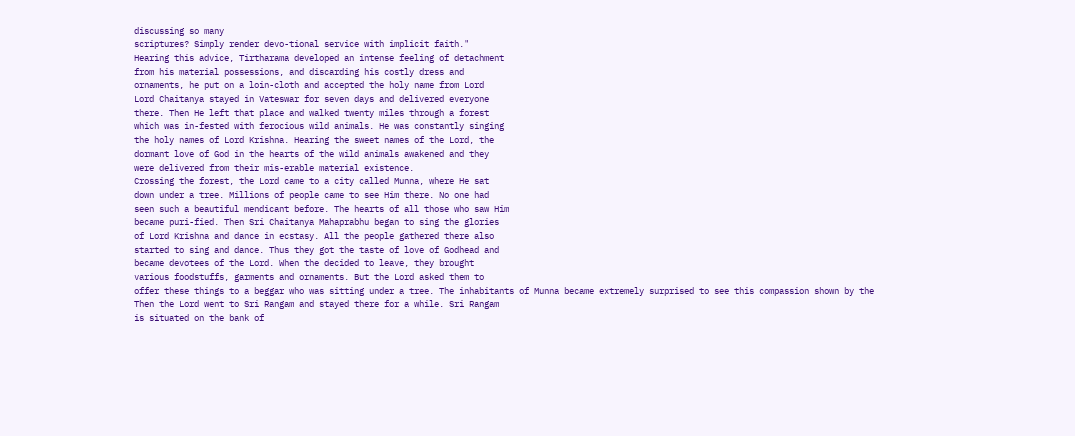discussing so many
scriptures? Simply render devo-tional service with implicit faith."
Hearing this advice, Tirtharama developed an intense feeling of detachment
from his material possessions, and discarding his costly dress and
ornaments, he put on a loin-cloth and accepted the holy name from Lord
Lord Chaitanya stayed in Vateswar for seven days and delivered everyone
there. Then He left that place and walked twenty miles through a forest
which was in-fested with ferocious wild animals. He was constantly singing
the holy names of Lord Krishna. Hearing the sweet names of the Lord, the
dormant love of God in the hearts of the wild animals awakened and they
were delivered from their mis-erable material existence.
Crossing the forest, the Lord came to a city called Munna, where He sat
down under a tree. Millions of people came to see Him there. No one had
seen such a beautiful mendicant before. The hearts of all those who saw Him
became puri-fied. Then Sri Chaitanya Mahaprabhu began to sing the glories
of Lord Krishna and dance in ecstasy. All the people gathered there also
started to sing and dance. Thus they got the taste of love of Godhead and
became devotees of the Lord. When the decided to leave, they brought
various foodstuffs, garments and ornaments. But the Lord asked them to
offer these things to a beggar who was sitting under a tree. The inhabitants of Munna became extremely surprised to see this compassion shown by the
Then the Lord went to Sri Rangam and stayed there for a while. Sri Rangam
is situated on the bank of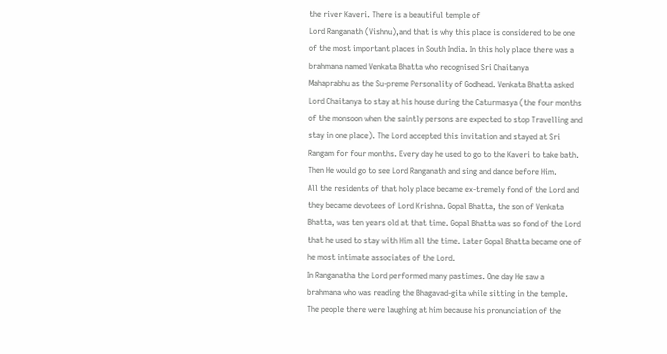the river Kaveri. There is a beautiful temple of
Lord Ranganath (Vishnu),and that is why this place is considered to be one
of the most important places in South India. In this holy place there was a
brahmana named Venkata Bhatta who recognised Sri Chaitanya
Mahaprabhu as the Su-preme Personality of Godhead. Venkata Bhatta asked
Lord Chaitanya to stay at his house during the Caturmasya (the four months
of the monsoon when the saintly persons are expected to stop Travelling and
stay in one place). The Lord accepted this invitation and stayed at Sri
Rangam for four months. Every day he used to go to the Kaveri to take bath.
Then He would go to see Lord Ranganath and sing and dance before Him.
All the residents of that holy place became ex-tremely fond of the Lord and
they became devotees of Lord Krishna. Gopal Bhatta, the son of Venkata
Bhatta, was ten years old at that time. Gopal Bhatta was so fond of the Lord
that he used to stay with Him all the time. Later Gopal Bhatta became one of
he most intimate associates of the Lord.
In Ranganatha the Lord performed many pastimes. One day He saw a
brahmana who was reading the Bhagavad-gita while sitting in the temple.
The people there were laughing at him because his pronunciation of the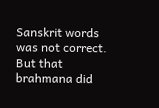Sanskrit words was not correct. But that brahmana did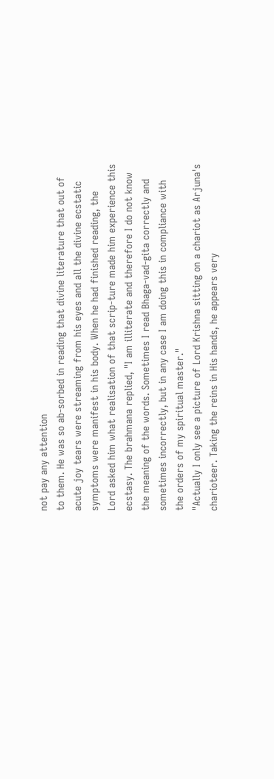not pay any attention
to them. He was so ab-sorbed in reading that divine literature that out of
acute joy tears were streaming from his eyes and all the divine ecstatic
symptoms were manifest in his body. When he had finished reading, the
Lord asked him what realisation of that scrip-ture made him experience this
ecstasy. The brahmana replied, "I am illiterate and therefore I do not know
the meaning of the words. Sometimes I read Bhaga-vad-gita correctly and
sometimes incorrectly, but in any case I am doing this in compliance with
the orders of my spiritual master."
"Actually I only see a picture of Lord Krishna sitting on a chariot as Arjuna's
charioteer. Taking the reins in His hands, he appears very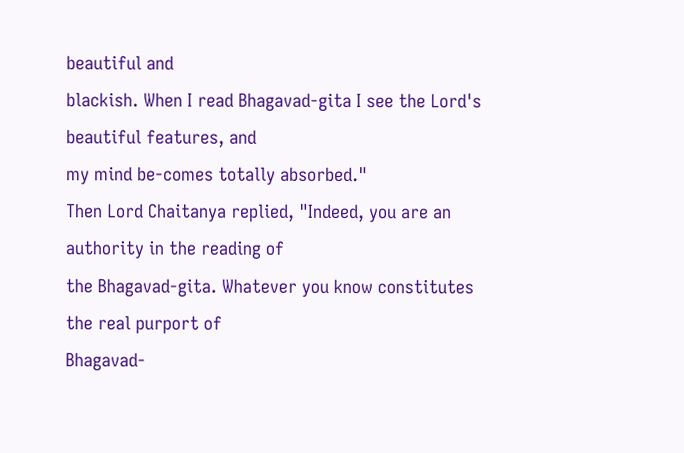beautiful and
blackish. When I read Bhagavad-gita I see the Lord's beautiful features, and
my mind be-comes totally absorbed."
Then Lord Chaitanya replied, "Indeed, you are an authority in the reading of
the Bhagavad-gita. Whatever you know constitutes the real purport of
Bhagavad-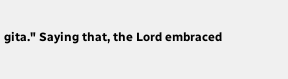gita." Saying that, the Lord embraced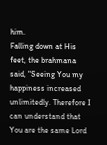him.
Falling down at His feet, the brahmana said, "Seeing You my happiness increased unlimitedly. Therefore I can understand that You are the same Lord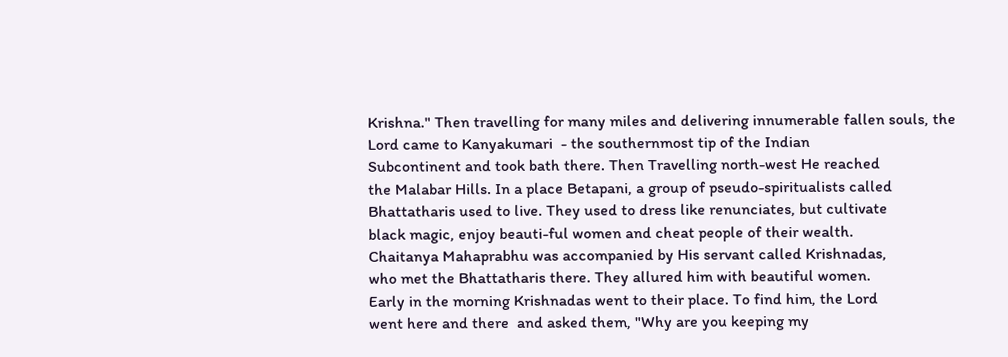Krishna." Then travelling for many miles and delivering innumerable fallen souls, the
Lord came to Kanyakumari  - the southernmost tip of the Indian
Subcontinent and took bath there. Then Travelling north-west He reached
the Malabar Hills. In a place Betapani, a group of pseudo-spiritualists called
Bhattatharis used to live. They used to dress like renunciates, but cultivate
black magic, enjoy beauti-ful women and cheat people of their wealth.
Chaitanya Mahaprabhu was accompanied by His servant called Krishnadas,
who met the Bhattatharis there. They allured him with beautiful women.
Early in the morning Krishnadas went to their place. To find him, the Lord
went here and there  and asked them, "Why are you keeping my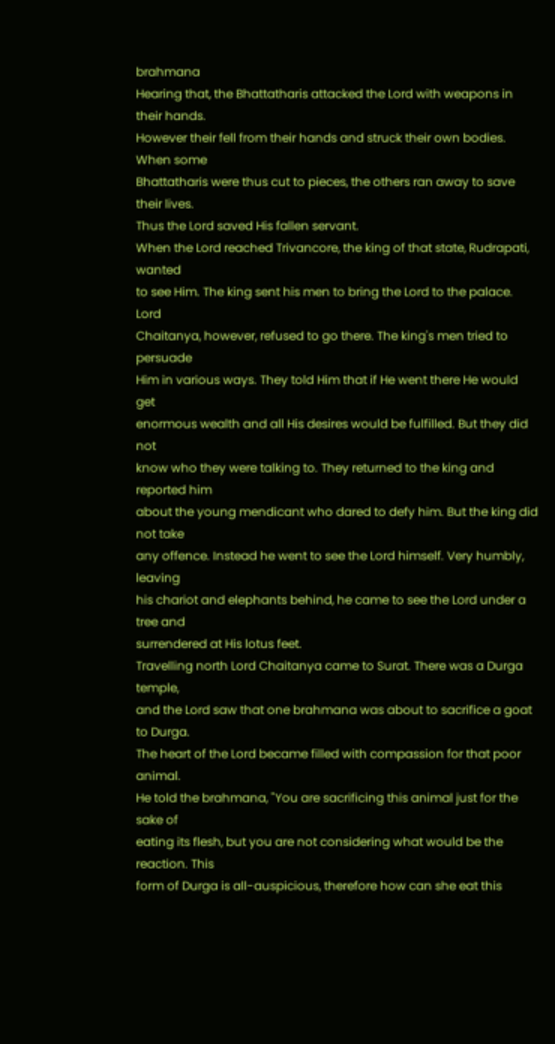brahmana
Hearing that, the Bhattatharis attacked the Lord with weapons in their hands.
However their fell from their hands and struck their own bodies. When some
Bhattatharis were thus cut to pieces, the others ran away to save their lives.
Thus the Lord saved His fallen servant.
When the Lord reached Trivancore, the king of that state, Rudrapati, wanted
to see Him. The king sent his men to bring the Lord to the palace. Lord
Chaitanya, however, refused to go there. The king's men tried to persuade
Him in various ways. They told Him that if He went there He would get
enormous wealth and all His desires would be fulfilled. But they did not
know who they were talking to. They returned to the king and reported him
about the young mendicant who dared to defy him. But the king did not take
any offence. Instead he went to see the Lord himself. Very humbly, leaving
his chariot and elephants behind, he came to see the Lord under a tree and
surrendered at His lotus feet.
Travelling north Lord Chaitanya came to Surat. There was a Durga temple,
and the Lord saw that one brahmana was about to sacrifice a goat to Durga.
The heart of the Lord became filled with compassion for that poor animal.
He told the brahmana, "You are sacrificing this animal just for the sake of
eating its flesh, but you are not considering what would be the reaction. This
form of Durga is all-auspicious, therefore how can she eat this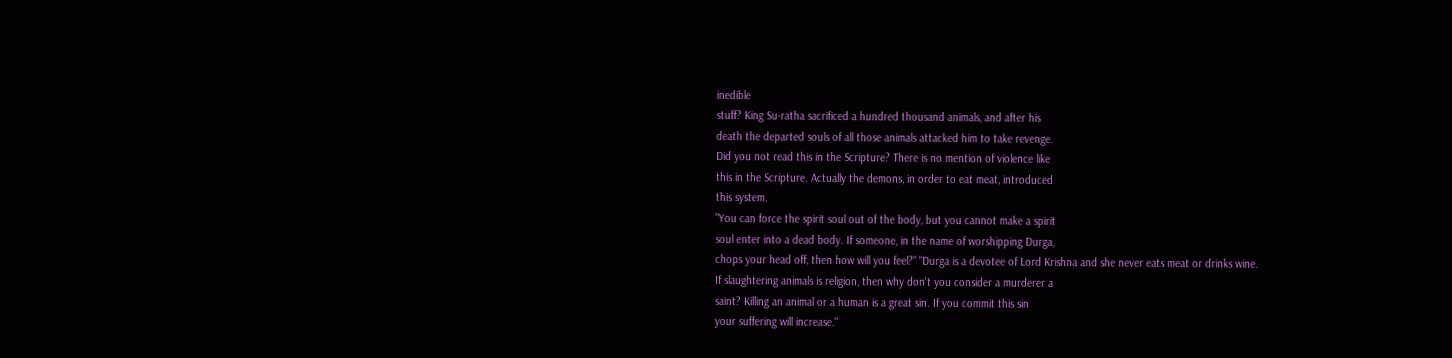inedible
stuff? King Su-ratha sacrificed a hundred thousand animals, and after his
death the departed souls of all those animals attacked him to take revenge.
Did you not read this in the Scripture? There is no mention of violence like
this in the Scripture. Actually the demons, in order to eat meat, introduced
this system.
"You can force the spirit soul out of the body, but you cannot make a spirit
soul enter into a dead body. If someone, in the name of worshipping Durga,
chops your head off, then how will you feel?" "Durga is a devotee of Lord Krishna and she never eats meat or drinks wine.
If slaughtering animals is religion, then why don't you consider a murderer a
saint? Killing an animal or a human is a great sin. If you commit this sin
your suffering will increase."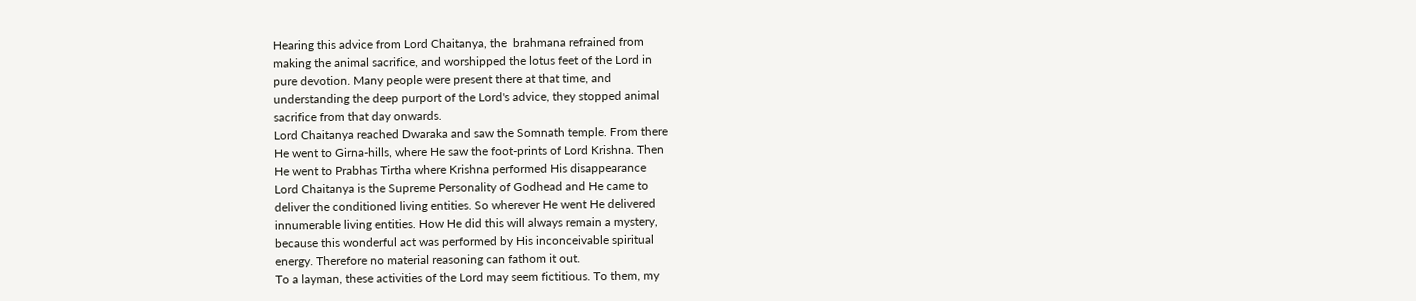Hearing this advice from Lord Chaitanya, the  brahmana refrained from
making the animal sacrifice, and worshipped the lotus feet of the Lord in
pure devotion. Many people were present there at that time, and
understanding the deep purport of the Lord's advice, they stopped animal
sacrifice from that day onwards.
Lord Chaitanya reached Dwaraka and saw the Somnath temple. From there
He went to Girna-hills, where He saw the foot-prints of Lord Krishna. Then
He went to Prabhas Tirtha where Krishna performed His disappearance
Lord Chaitanya is the Supreme Personality of Godhead and He came to
deliver the conditioned living entities. So wherever He went He delivered
innumerable living entities. How He did this will always remain a mystery,
because this wonderful act was performed by His inconceivable spiritual
energy. Therefore no material reasoning can fathom it out.
To a layman, these activities of the Lord may seem fictitious. To them, my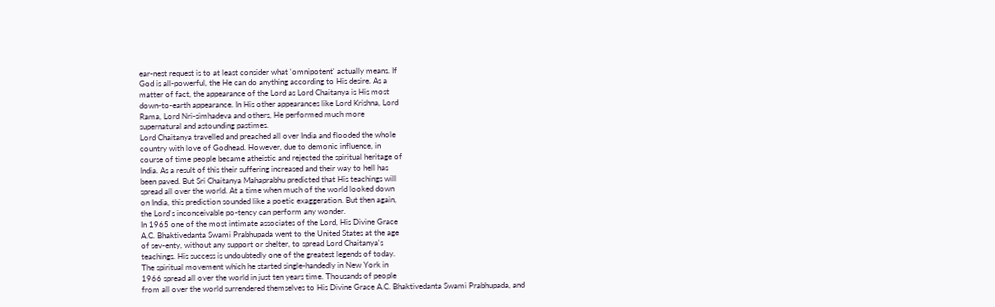ear-nest request is to at least consider what 'omnipotent' actually means. If
God is all-powerful, the He can do anything according to His desire. As a
matter of fact, the appearance of the Lord as Lord Chaitanya is His most
down-to-earth appearance. In His other appearances like Lord Krishna, Lord
Rama, Lord Nri-simhadeva and others, He performed much more
supernatural and astounding pastimes.
Lord Chaitanya travelled and preached all over India and flooded the whole
country with love of Godhead. However, due to demonic influence, in
course of time people became atheistic and rejected the spiritual heritage of
India. As a result of this their suffering increased and their way to hell has
been paved. But Sri Chaitanya Mahaprabhu predicted that His teachings will
spread all over the world. At a time when much of the world looked down
on India, this prediction sounded like a poetic exaggeration. But then again,
the Lord's inconceivable po-tency can perform any wonder.
In 1965 one of the most intimate associates of the Lord, His Divine Grace
A.C. Bhaktivedanta Swami Prabhupada went to the United States at the age
of sev-enty, without any support or shelter, to spread Lord Chaitanya's
teachings. His success is undoubtedly one of the greatest legends of today.
The spiritual movement which he started single-handedly in New York in
1966 spread all over the world in just ten years time. Thousands of people
from all over the world surrendered themselves to His Divine Grace A.C. Bhaktivedanta Swami Prabhupada, and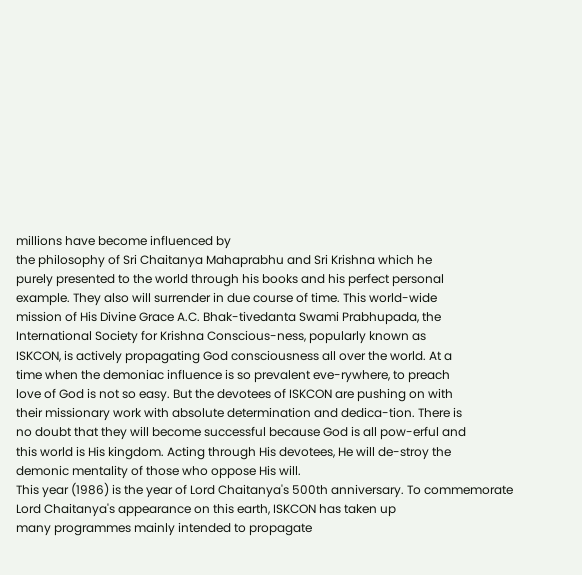millions have become influenced by
the philosophy of Sri Chaitanya Mahaprabhu and Sri Krishna which he
purely presented to the world through his books and his perfect personal
example. They also will surrender in due course of time. This world-wide
mission of His Divine Grace A.C. Bhak-tivedanta Swami Prabhupada, the
International Society for Krishna Conscious-ness, popularly known as
ISKCON, is actively propagating God consciousness all over the world. At a
time when the demoniac influence is so prevalent eve-rywhere, to preach
love of God is not so easy. But the devotees of ISKCON are pushing on with
their missionary work with absolute determination and dedica-tion. There is
no doubt that they will become successful because God is all pow-erful and
this world is His kingdom. Acting through His devotees, He will de-stroy the
demonic mentality of those who oppose His will.
This year (1986) is the year of Lord Chaitanya's 500th anniversary. To commemorate Lord Chaitanya's appearance on this earth, ISKCON has taken up
many programmes mainly intended to propagate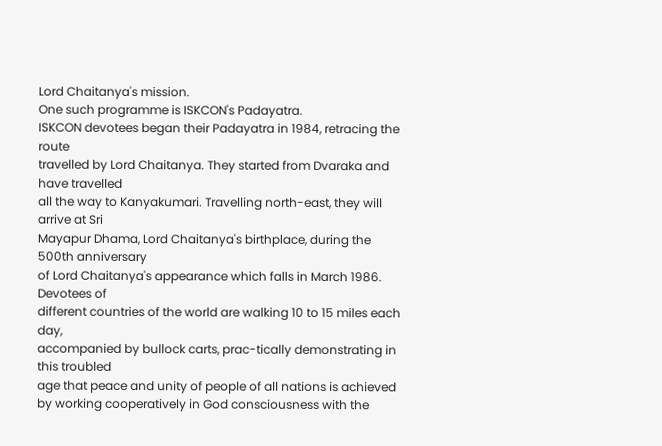Lord Chaitanya's mission.
One such programme is ISKCON's Padayatra.
ISKCON devotees began their Padayatra in 1984, retracing the route
travelled by Lord Chaitanya. They started from Dvaraka and have travelled
all the way to Kanyakumari. Travelling north-east, they will arrive at Sri
Mayapur Dhama, Lord Chaitanya's birthplace, during the 500th anniversary
of Lord Chaitanya's appearance which falls in March 1986. Devotees of
different countries of the world are walking 10 to 15 miles each day,
accompanied by bullock carts, prac-tically demonstrating in this troubled
age that peace and unity of people of all nations is achieved by working cooperatively in God consciousness with the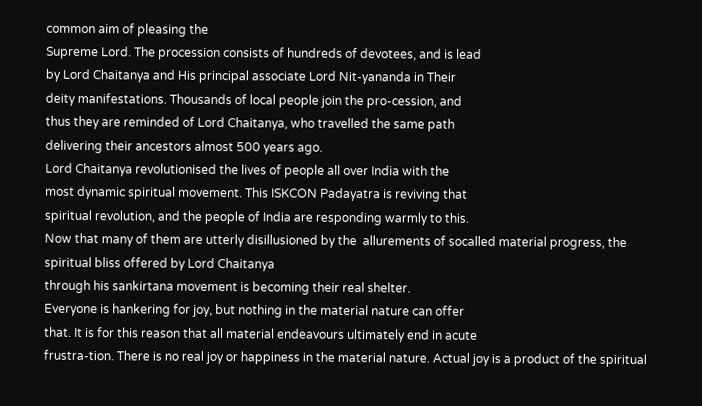common aim of pleasing the
Supreme Lord. The procession consists of hundreds of devotees, and is lead
by Lord Chaitanya and His principal associate Lord Nit-yananda in Their
deity manifestations. Thousands of local people join the pro-cession, and
thus they are reminded of Lord Chaitanya, who travelled the same path
delivering their ancestors almost 500 years ago.
Lord Chaitanya revolutionised the lives of people all over India with the
most dynamic spiritual movement. This ISKCON Padayatra is reviving that
spiritual revolution, and the people of India are responding warmly to this.
Now that many of them are utterly disillusioned by the  allurements of socalled material progress, the spiritual bliss offered by Lord Chaitanya
through his sankirtana movement is becoming their real shelter.
Everyone is hankering for joy, but nothing in the material nature can offer
that. It is for this reason that all material endeavours ultimately end in acute
frustra-tion. There is no real joy or happiness in the material nature. Actual joy is a product of the spiritual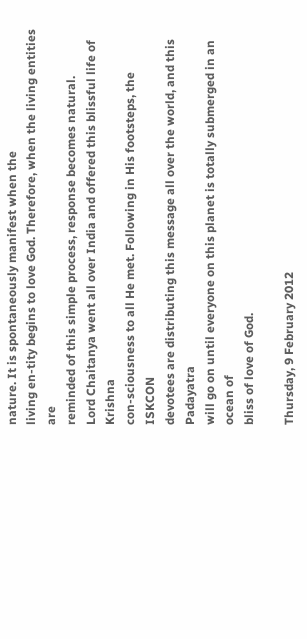nature. It is spontaneously manifest when the
living en-tity begins to love God. Therefore, when the living entities are
reminded of this simple process, response becomes natural.
Lord Chaitanya went all over India and offered this blissful life of Krishna
con-sciousness to all He met. Following in His footsteps, the ISKCON
devotees are distributing this message all over the world, and this Padayatra
will go on until everyone on this planet is totally submerged in an ocean of
bliss of love of God.

Thursday, 9 February 2012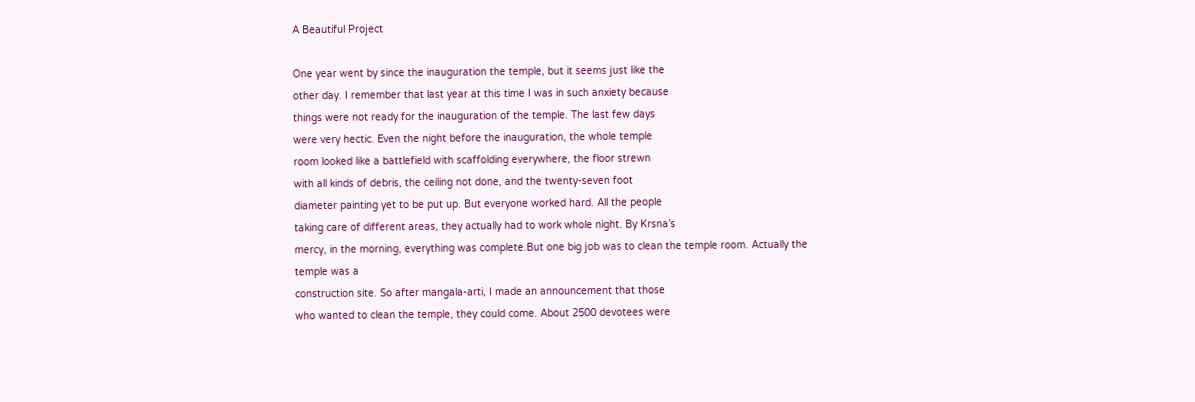A Beautiful Project

One year went by since the inauguration the temple, but it seems just like the
other day. I remember that last year at this time I was in such anxiety because
things were not ready for the inauguration of the temple. The last few days
were very hectic. Even the night before the inauguration, the whole temple
room looked like a battlefield with scaffolding everywhere, the floor strewn
with all kinds of debris, the ceiling not done, and the twenty-seven foot
diameter painting yet to be put up. But everyone worked hard. All the people
taking care of different areas, they actually had to work whole night. By Krsna’s
mercy, in the morning, everything was complete.But one big job was to clean the temple room. Actually the temple was a
construction site. So after mangala-arti, I made an announcement that those
who wanted to clean the temple, they could come. About 2500 devotees were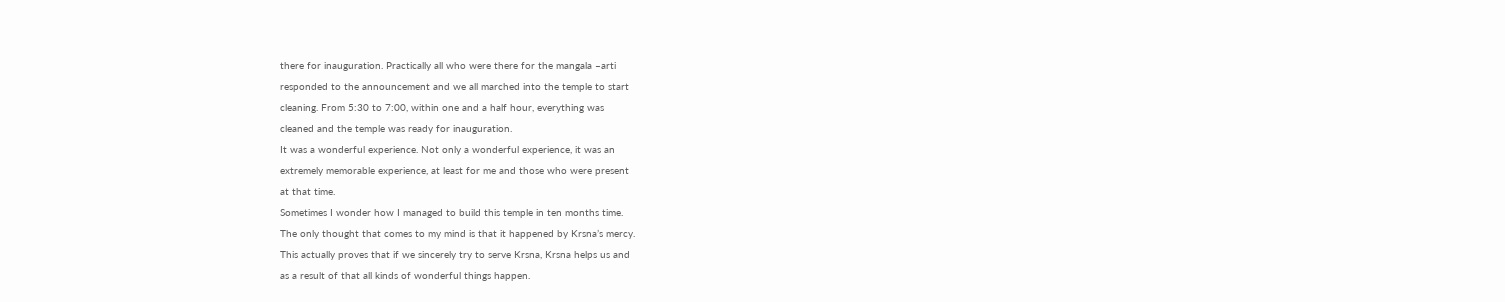there for inauguration. Practically all who were there for the mangala –arti
responded to the announcement and we all marched into the temple to start
cleaning. From 5:30 to 7:00, within one and a half hour, everything was
cleaned and the temple was ready for inauguration.
It was a wonderful experience. Not only a wonderful experience, it was an
extremely memorable experience, at least for me and those who were present
at that time.
Sometimes I wonder how I managed to build this temple in ten months time.
The only thought that comes to my mind is that it happened by Krsna’s mercy.
This actually proves that if we sincerely try to serve Krsna, Krsna helps us and
as a result of that all kinds of wonderful things happen.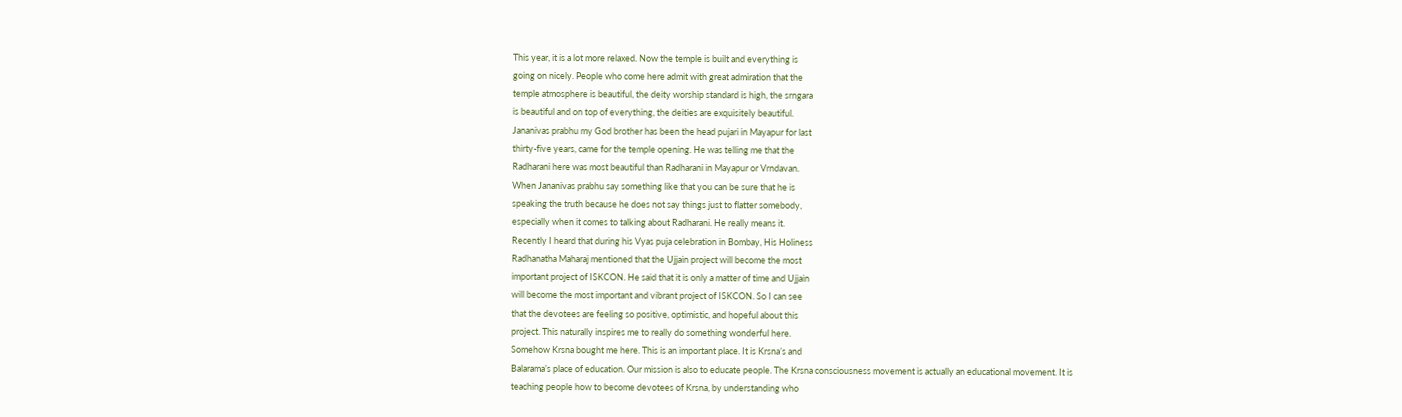This year, it is a lot more relaxed. Now the temple is built and everything is
going on nicely. People who come here admit with great admiration that the
temple atmosphere is beautiful, the deity worship standard is high, the srngara
is beautiful and on top of everything, the deities are exquisitely beautiful.
Jananivas prabhu my God brother has been the head pujari in Mayapur for last
thirty-five years, came for the temple opening. He was telling me that the
Radharani here was most beautiful than Radharani in Mayapur or Vrndavan.
When Jananivas prabhu say something like that you can be sure that he is
speaking the truth because he does not say things just to flatter somebody,
especially when it comes to talking about Radharani. He really means it.
Recently I heard that during his Vyas puja celebration in Bombay, His Holiness
Radhanatha Maharaj mentioned that the Ujjain project will become the most
important project of ISKCON. He said that it is only a matter of time and Ujjain
will become the most important and vibrant project of ISKCON. So I can see
that the devotees are feeling so positive, optimistic, and hopeful about this
project. This naturally inspires me to really do something wonderful here.
Somehow Krsna bought me here. This is an important place. It is Krsna’s and
Balarama’s place of education. Our mission is also to educate people. The Krsna consciousness movement is actually an educational movement. It is
teaching people how to become devotees of Krsna, by understanding who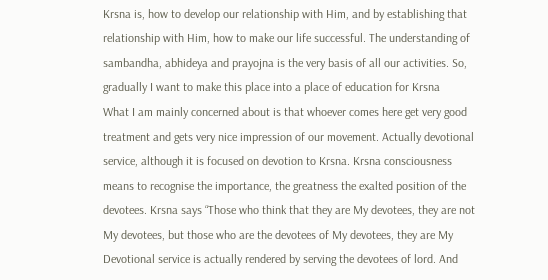Krsna is, how to develop our relationship with Him, and by establishing that
relationship with Him, how to make our life successful. The understanding of
sambandha, abhideya and prayojna is the very basis of all our activities. So,
gradually I want to make this place into a place of education for Krsna
What I am mainly concerned about is that whoever comes here get very good
treatment and gets very nice impression of our movement. Actually devotional
service, although it is focused on devotion to Krsna. Krsna consciousness
means to recognise the importance, the greatness the exalted position of the
devotees. Krsna says “Those who think that they are My devotees, they are not
My devotees, but those who are the devotees of My devotees, they are My
Devotional service is actually rendered by serving the devotees of lord. And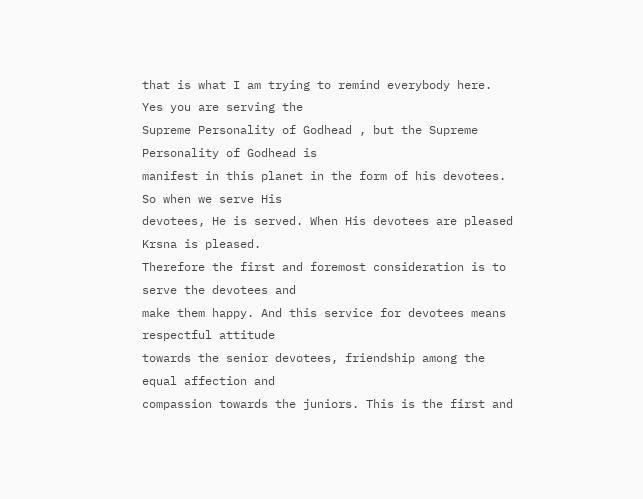that is what I am trying to remind everybody here. Yes you are serving the
Supreme Personality of Godhead , but the Supreme Personality of Godhead is
manifest in this planet in the form of his devotees. So when we serve His
devotees, He is served. When His devotees are pleased Krsna is pleased.
Therefore the first and foremost consideration is to serve the devotees and
make them happy. And this service for devotees means respectful attitude
towards the senior devotees, friendship among the equal affection and
compassion towards the juniors. This is the first and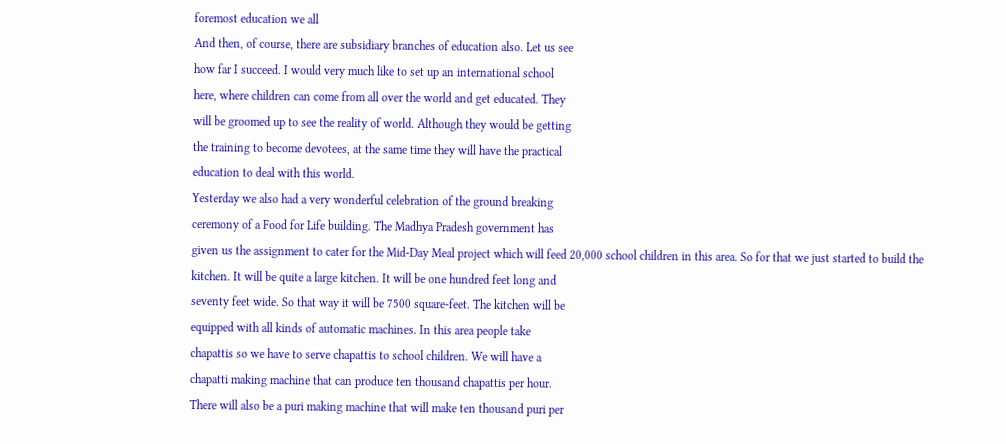foremost education we all
And then, of course, there are subsidiary branches of education also. Let us see
how far I succeed. I would very much like to set up an international school
here, where children can come from all over the world and get educated. They
will be groomed up to see the reality of world. Although they would be getting
the training to become devotees, at the same time they will have the practical
education to deal with this world.
Yesterday we also had a very wonderful celebration of the ground breaking
ceremony of a Food for Life building. The Madhya Pradesh government has
given us the assignment to cater for the Mid-Day Meal project which will feed 20,000 school children in this area. So for that we just started to build the
kitchen. It will be quite a large kitchen. It will be one hundred feet long and
seventy feet wide. So that way it will be 7500 square-feet. The kitchen will be
equipped with all kinds of automatic machines. In this area people take
chapattis so we have to serve chapattis to school children. We will have a
chapatti making machine that can produce ten thousand chapattis per hour.
There will also be a puri making machine that will make ten thousand puri per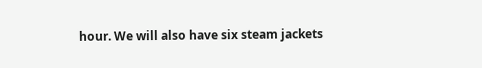hour. We will also have six steam jackets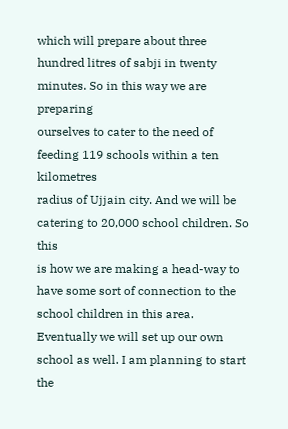which will prepare about three
hundred litres of sabji in twenty minutes. So in this way we are preparing
ourselves to cater to the need of feeding 119 schools within a ten kilometres
radius of Ujjain city. And we will be catering to 20,000 school children. So this
is how we are making a head-way to have some sort of connection to the
school children in this area.
Eventually we will set up our own school as well. I am planning to start the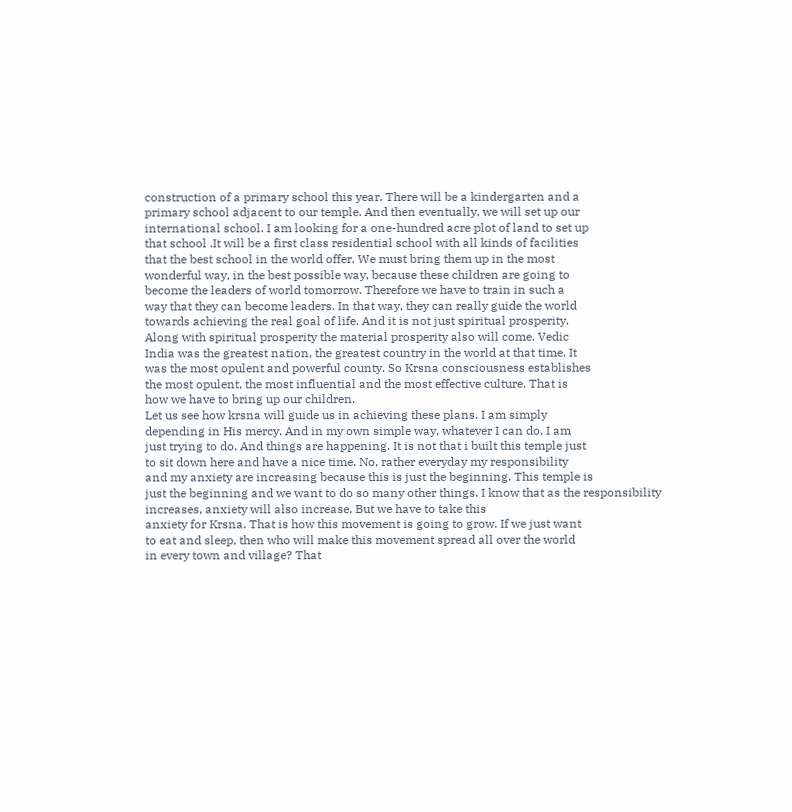construction of a primary school this year. There will be a kindergarten and a
primary school adjacent to our temple. And then eventually, we will set up our
international school. I am looking for a one-hundred acre plot of land to set up
that school .It will be a first class residential school with all kinds of facilities
that the best school in the world offer. We must bring them up in the most
wonderful way, in the best possible way, because these children are going to
become the leaders of world tomorrow. Therefore we have to train in such a
way that they can become leaders. In that way, they can really guide the world
towards achieving the real goal of life. And it is not just spiritual prosperity.
Along with spiritual prosperity the material prosperity also will come. Vedic
India was the greatest nation, the greatest country in the world at that time. It
was the most opulent and powerful county. So Krsna consciousness establishes
the most opulent, the most influential and the most effective culture. That is
how we have to bring up our children.
Let us see how krsna will guide us in achieving these plans. I am simply
depending in His mercy. And in my own simple way, whatever I can do, I am
just trying to do. And things are happening. It is not that i built this temple just
to sit down here and have a nice time. No, rather everyday my responsibility
and my anxiety are increasing because this is just the beginning. This temple is
just the beginning and we want to do so many other things. I know that as the responsibility increases, anxiety will also increase. But we have to take this
anxiety for Krsna. That is how this movement is going to grow. If we just want
to eat and sleep, then who will make this movement spread all over the world
in every town and village? That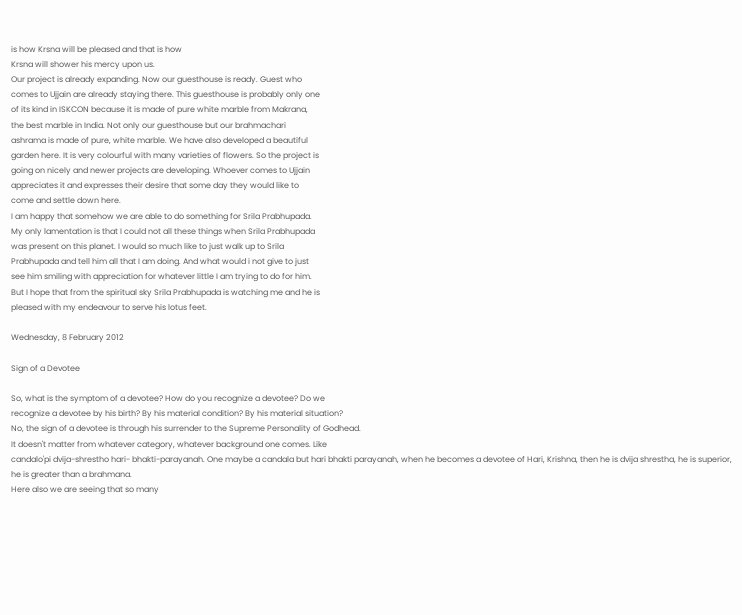is how Krsna will be pleased and that is how
Krsna will shower his mercy upon us.
Our project is already expanding. Now our guesthouse is ready. Guest who
comes to Ujjain are already staying there. This guesthouse is probably only one
of its kind in ISKCON because it is made of pure white marble from Makrana,
the best marble in India. Not only our guesthouse but our brahmachari
ashrama is made of pure, white marble. We have also developed a beautiful
garden here. It is very colourful with many varieties of flowers. So the project is
going on nicely and newer projects are developing. Whoever comes to Ujjain
appreciates it and expresses their desire that some day they would like to
come and settle down here.
I am happy that somehow we are able to do something for Srila Prabhupada.
My only lamentation is that I could not all these things when Srila Prabhupada
was present on this planet. I would so much like to just walk up to Srila
Prabhupada and tell him all that I am doing. And what would i not give to just
see him smiling with appreciation for whatever little I am trying to do for him.
But I hope that from the spiritual sky Srila Prabhupada is watching me and he is
pleased with my endeavour to serve his lotus feet.

Wednesday, 8 February 2012

Sign of a Devotee

So, what is the symptom of a devotee? How do you recognize a devotee? Do we
recognize a devotee by his birth? By his material condition? By his material situation?
No, the sign of a devotee is through his surrender to the Supreme Personality of Godhead.
It doesn't matter from whatever category, whatever background one comes. Like
candalo'pi dvija-shrestho hari- bhakti-parayanah. One maybe a candala but hari bhakti parayanah, when he becomes a devotee of Hari, Krishna, then he is dvija shrestha, he is superior, he is greater than a brahmana.
Here also we are seeing that so many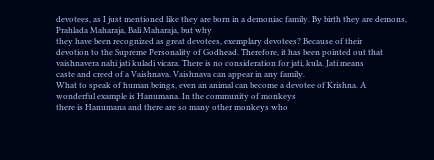devotees, as I just mentioned like they are born in a demoniac family. By birth they are demons, Prahlada Maharaja, Bali Maharaja, but why
they have been recognized as great devotees, exemplary devotees? Because of their
devotion to the Supreme Personality of Godhead. Therefore, it has been pointed out that
vaishnavera nahi jati kuladi vicara. There is no consideration for jati, kula. Jati means
caste and creed of a Vaishnava. Vaishnava can appear in any family.
What to speak of human beings, even an animal can become a devotee of Krishna. A
wonderful example is Hanumana. In the community of monkeys
there is Hanumana and there are so many other monkeys who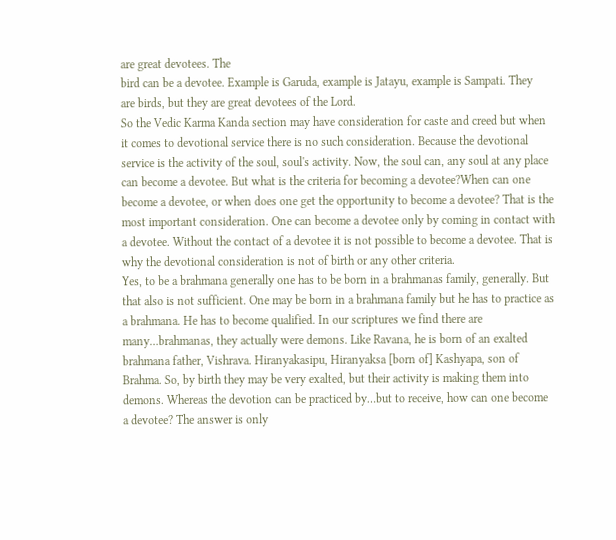are great devotees. The
bird can be a devotee. Example is Garuda, example is Jatayu, example is Sampati. They
are birds, but they are great devotees of the Lord.
So the Vedic Karma Kanda section may have consideration for caste and creed but when
it comes to devotional service there is no such consideration. Because the devotional
service is the activity of the soul, soul's activity. Now, the soul can, any soul at any place
can become a devotee. But what is the criteria for becoming a devotee?When can one
become a devotee, or when does one get the opportunity to become a devotee? That is the
most important consideration. One can become a devotee only by coming in contact with
a devotee. Without the contact of a devotee it is not possible to become a devotee. That is
why the devotional consideration is not of birth or any other criteria.
Yes, to be a brahmana generally one has to be born in a brahmanas family, generally. But
that also is not sufficient. One may be born in a brahmana family but he has to practice as
a brahmana. He has to become qualified. In our scriptures we find there are
many…brahmanas, they actually were demons. Like Ravana, he is born of an exalted
brahmana father, Vishrava. Hiranyakasipu, Hiranyaksa [born of] Kashyapa, son of
Brahma. So, by birth they may be very exalted, but their activity is making them into
demons. Whereas the devotion can be practiced by…but to receive, how can one become
a devotee? The answer is only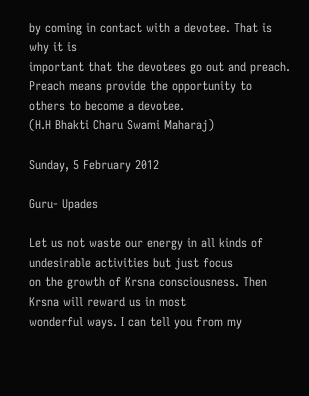by coming in contact with a devotee. That is why it is
important that the devotees go out and preach. Preach means provide the opportunity to
others to become a devotee.
(H.H Bhakti Charu Swami Maharaj)

Sunday, 5 February 2012

Guru- Upades

Let us not waste our energy in all kinds of undesirable activities but just focus
on the growth of Krsna consciousness. Then Krsna will reward us in most
wonderful ways. I can tell you from my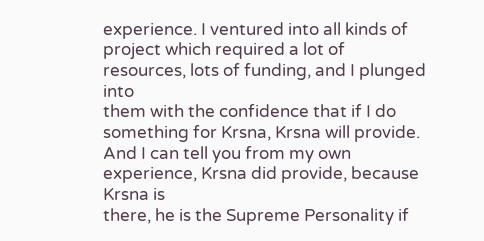experience. I ventured into all kinds of
project which required a lot of resources, lots of funding, and I plunged into
them with the confidence that if I do something for Krsna, Krsna will provide.
And I can tell you from my own experience, Krsna did provide, because Krsna is
there, he is the Supreme Personality if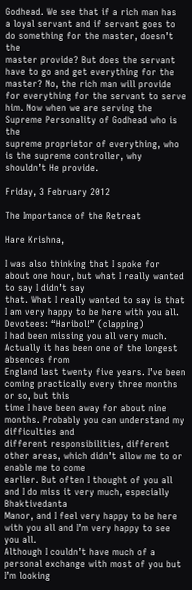Godhead. We see that if a rich man has
a loyal servant and if servant goes to do something for the master, doesn’t the
master provide? But does the servant have to go and get everything for the
master? No, the rich man will provide for everything for the servant to serve
him. Now when we are serving the Supreme Personality of Godhead who is the
supreme proprietor of everything, who is the supreme controller, why
shouldn’t He provide.

Friday, 3 February 2012

The Importance of the Retreat

Hare Krishna,

I was also thinking that I spoke for about one hour, but what I really wanted to say I didn’t say
that. What I really wanted to say is that I am very happy to be here with you all.
Devotees: “Haribol!” (clapping)
I had been missing you all very much. Actually it has been one of the longest absences from
England last twenty five years. I’ve been coming practically every three months or so, but this
time I have been away for about nine months. Probably you can understand my difficulties and
different responsibilities, different other areas, which didn’t allow me to or enable me to come
earlier. But often I thought of you all and I do miss it very much, especially Bhaktivedanta
Manor, and I feel very happy to be here with you all and I’m very happy to see you all.
Although I couldn’t have much of a personal exchange with most of you but I’m looking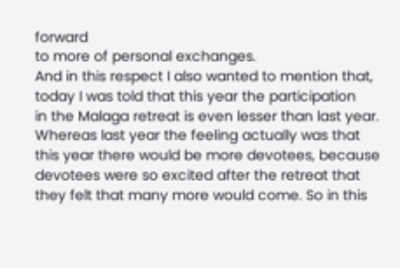forward
to more of personal exchanges.
And in this respect I also wanted to mention that, today I was told that this year the participation
in the Malaga retreat is even lesser than last year. Whereas last year the feeling actually was that
this year there would be more devotees, because devotees were so excited after the retreat that
they felt that many more would come. So in this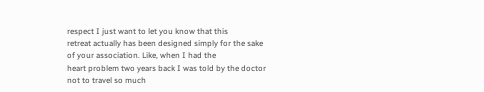respect I just want to let you know that this
retreat actually has been designed simply for the sake of your association. Like, when I had the
heart problem two years back I was told by the doctor not to travel so much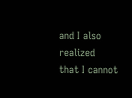and I also realized
that I cannot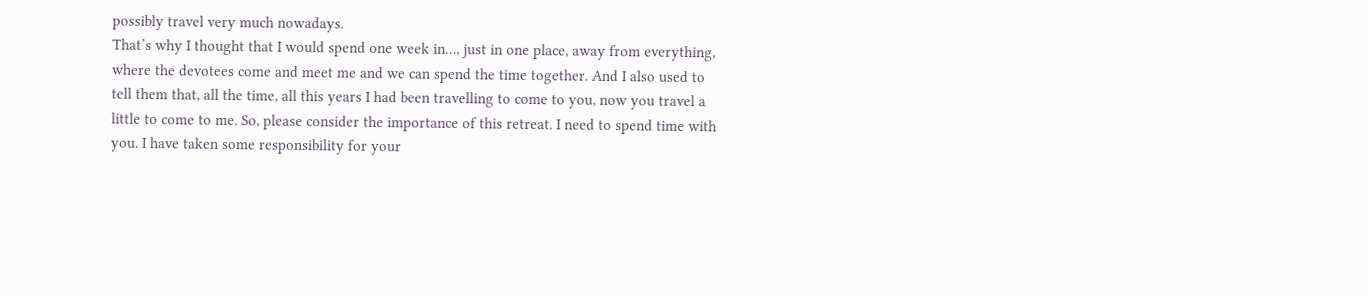possibly travel very much nowadays.
That’s why I thought that I would spend one week in…, just in one place, away from everything,
where the devotees come and meet me and we can spend the time together. And I also used to
tell them that, all the time, all this years I had been travelling to come to you, now you travel a
little to come to me. So, please consider the importance of this retreat. I need to spend time with
you. I have taken some responsibility for your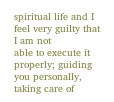spiritual life and I feel very guilty that I am not
able to execute it properly; guiding you personally, taking care of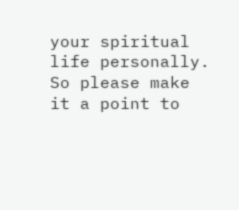your spiritual life personally.
So please make it a point to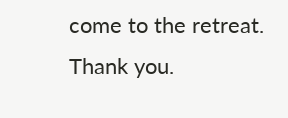come to the retreat.
Thank you.